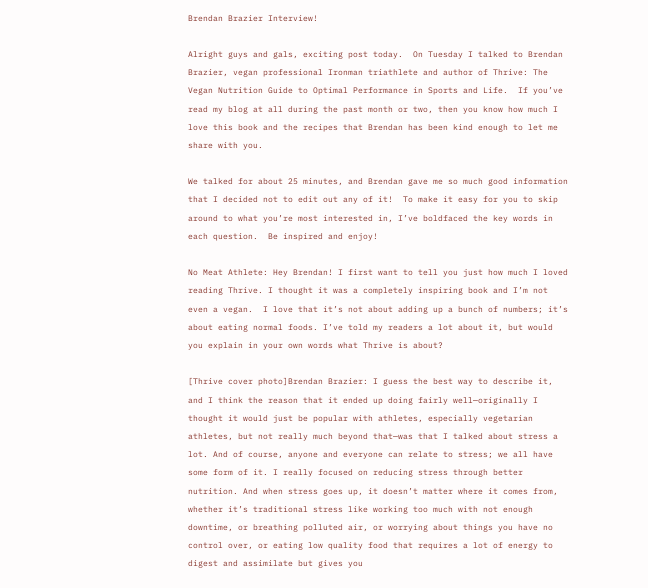Brendan Brazier Interview!

Alright guys and gals, exciting post today.  On Tuesday I talked to Brendan Brazier, vegan professional Ironman triathlete and author of Thrive: The Vegan Nutrition Guide to Optimal Performance in Sports and Life.  If you’ve read my blog at all during the past month or two, then you know how much I love this book and the recipes that Brendan has been kind enough to let me share with you.

We talked for about 25 minutes, and Brendan gave me so much good information that I decided not to edit out any of it!  To make it easy for you to skip around to what you’re most interested in, I’ve boldfaced the key words in each question.  Be inspired and enjoy!

No Meat Athlete: Hey Brendan! I first want to tell you just how much I loved reading Thrive. I thought it was a completely inspiring book and I’m not even a vegan.  I love that it’s not about adding up a bunch of numbers; it’s about eating normal foods. I’ve told my readers a lot about it, but would you explain in your own words what Thrive is about?

[Thrive cover photo]Brendan Brazier: I guess the best way to describe it, and I think the reason that it ended up doing fairly well—originally I thought it would just be popular with athletes, especially vegetarian athletes, but not really much beyond that—was that I talked about stress a lot. And of course, anyone and everyone can relate to stress; we all have some form of it. I really focused on reducing stress through better nutrition. And when stress goes up, it doesn’t matter where it comes from, whether it’s traditional stress like working too much with not enough downtime, or breathing polluted air, or worrying about things you have no control over, or eating low quality food that requires a lot of energy to digest and assimilate but gives you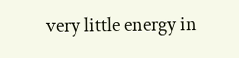very little energy in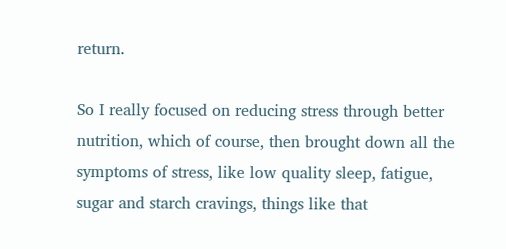return.

So I really focused on reducing stress through better nutrition, which of course, then brought down all the symptoms of stress, like low quality sleep, fatigue, sugar and starch cravings, things like that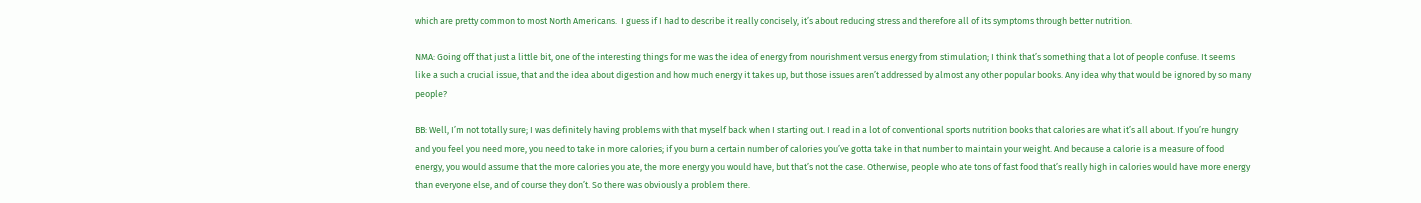which are pretty common to most North Americans.  I guess if I had to describe it really concisely, it’s about reducing stress and therefore all of its symptoms through better nutrition.

NMA: Going off that just a little bit, one of the interesting things for me was the idea of energy from nourishment versus energy from stimulation; I think that’s something that a lot of people confuse. It seems like a such a crucial issue, that and the idea about digestion and how much energy it takes up, but those issues aren’t addressed by almost any other popular books. Any idea why that would be ignored by so many people?

BB: Well, I’m not totally sure; I was definitely having problems with that myself back when I starting out. I read in a lot of conventional sports nutrition books that calories are what it’s all about. If you’re hungry and you feel you need more, you need to take in more calories; if you burn a certain number of calories you’ve gotta take in that number to maintain your weight. And because a calorie is a measure of food energy, you would assume that the more calories you ate, the more energy you would have, but that’s not the case. Otherwise, people who ate tons of fast food that’s really high in calories would have more energy than everyone else, and of course they don’t. So there was obviously a problem there.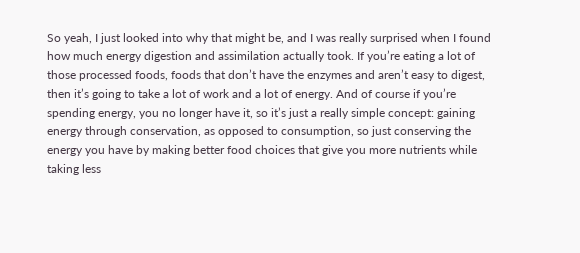So yeah, I just looked into why that might be, and I was really surprised when I found how much energy digestion and assimilation actually took. If you’re eating a lot of those processed foods, foods that don’t have the enzymes and aren’t easy to digest, then it’s going to take a lot of work and a lot of energy. And of course if you’re spending energy, you no longer have it, so it’s just a really simple concept: gaining energy through conservation, as opposed to consumption, so just conserving the energy you have by making better food choices that give you more nutrients while taking less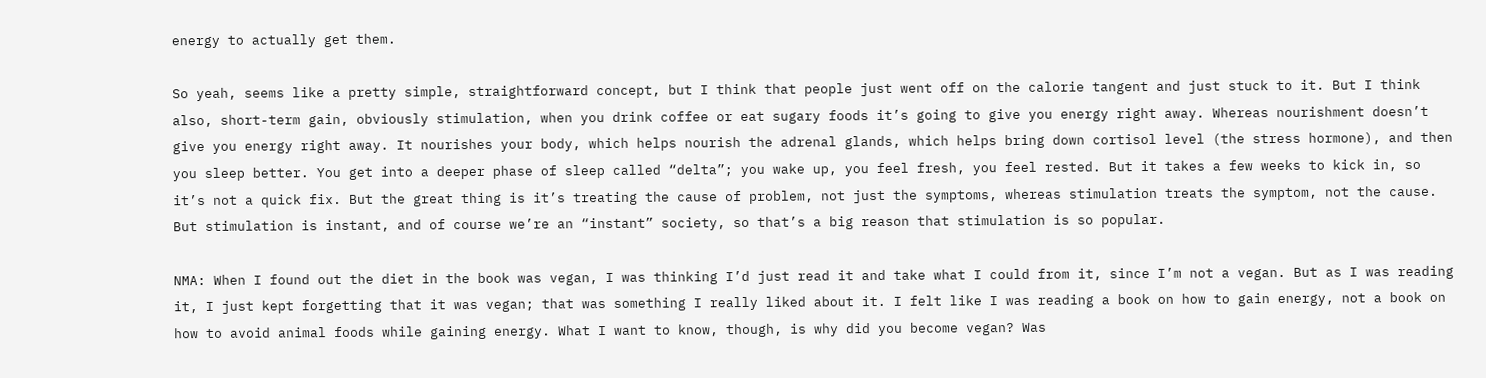energy to actually get them.

So yeah, seems like a pretty simple, straightforward concept, but I think that people just went off on the calorie tangent and just stuck to it. But I think also, short-term gain, obviously stimulation, when you drink coffee or eat sugary foods it’s going to give you energy right away. Whereas nourishment doesn’t give you energy right away. It nourishes your body, which helps nourish the adrenal glands, which helps bring down cortisol level (the stress hormone), and then you sleep better. You get into a deeper phase of sleep called “delta”; you wake up, you feel fresh, you feel rested. But it takes a few weeks to kick in, so it’s not a quick fix. But the great thing is it’s treating the cause of problem, not just the symptoms, whereas stimulation treats the symptom, not the cause. But stimulation is instant, and of course we’re an “instant” society, so that’s a big reason that stimulation is so popular.

NMA: When I found out the diet in the book was vegan, I was thinking I’d just read it and take what I could from it, since I’m not a vegan. But as I was reading it, I just kept forgetting that it was vegan; that was something I really liked about it. I felt like I was reading a book on how to gain energy, not a book on how to avoid animal foods while gaining energy. What I want to know, though, is why did you become vegan? Was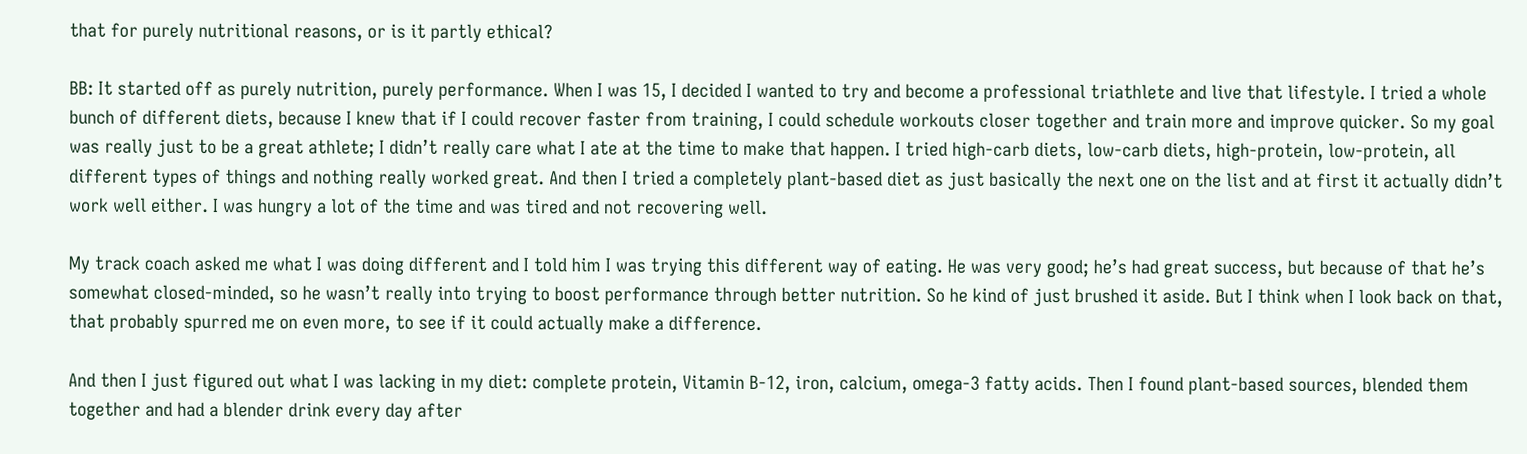that for purely nutritional reasons, or is it partly ethical?

BB: It started off as purely nutrition, purely performance. When I was 15, I decided I wanted to try and become a professional triathlete and live that lifestyle. I tried a whole bunch of different diets, because I knew that if I could recover faster from training, I could schedule workouts closer together and train more and improve quicker. So my goal was really just to be a great athlete; I didn’t really care what I ate at the time to make that happen. I tried high-carb diets, low-carb diets, high-protein, low-protein, all different types of things and nothing really worked great. And then I tried a completely plant-based diet as just basically the next one on the list and at first it actually didn’t work well either. I was hungry a lot of the time and was tired and not recovering well.

My track coach asked me what I was doing different and I told him I was trying this different way of eating. He was very good; he’s had great success, but because of that he’s somewhat closed-minded, so he wasn’t really into trying to boost performance through better nutrition. So he kind of just brushed it aside. But I think when I look back on that, that probably spurred me on even more, to see if it could actually make a difference.

And then I just figured out what I was lacking in my diet: complete protein, Vitamin B-12, iron, calcium, omega-3 fatty acids. Then I found plant-based sources, blended them together and had a blender drink every day after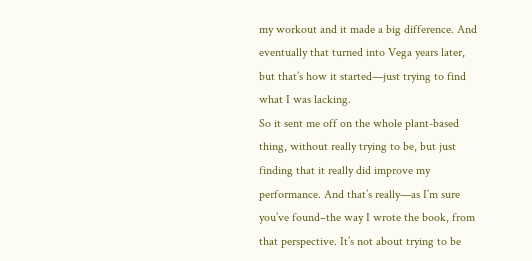my workout and it made a big difference. And eventually that turned into Vega years later, but that’s how it started—just trying to find what I was lacking.
So it sent me off on the whole plant-based thing, without really trying to be, but just finding that it really did improve my performance. And that’s really—as I’m sure you’ve found–the way I wrote the book, from that perspective. It’s not about trying to be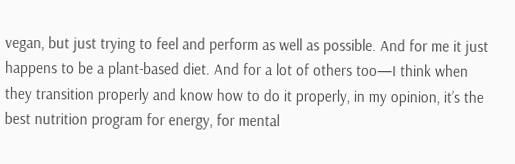vegan, but just trying to feel and perform as well as possible. And for me it just happens to be a plant-based diet. And for a lot of others too—I think when they transition properly and know how to do it properly, in my opinion, it’s the best nutrition program for energy, for mental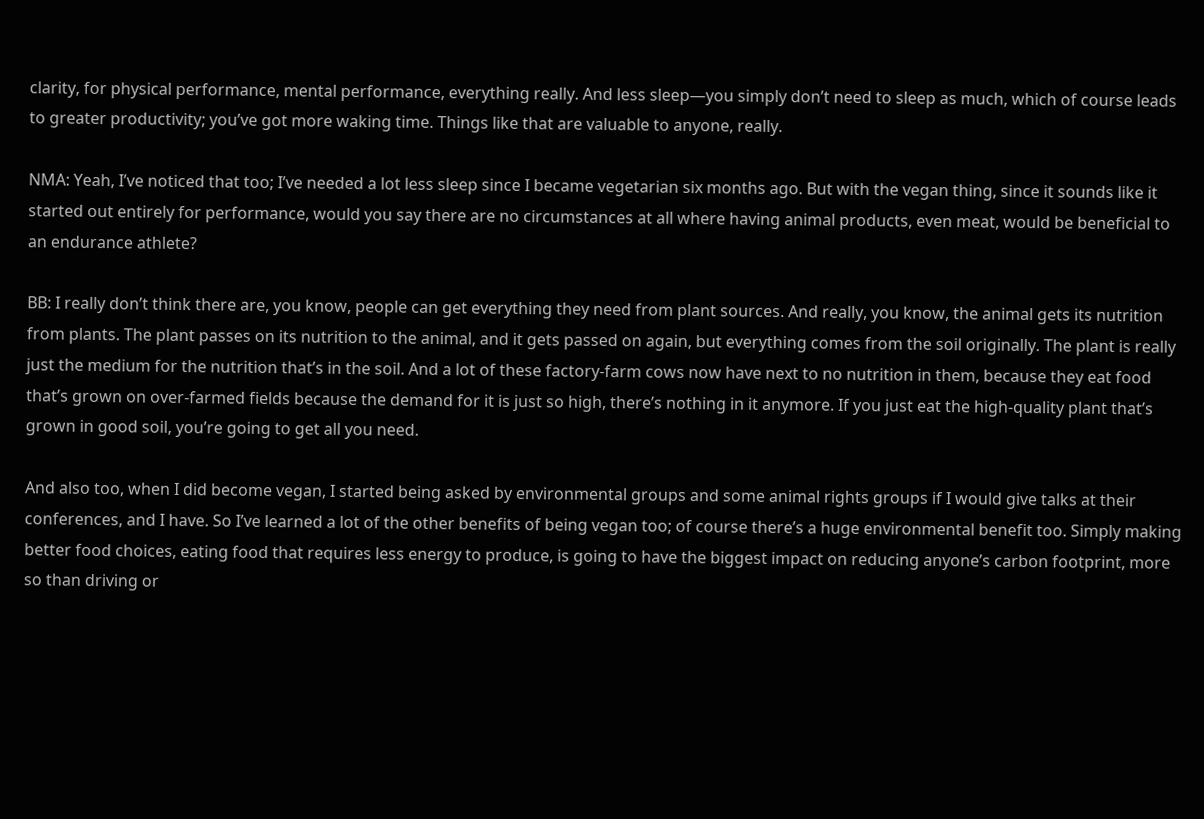clarity, for physical performance, mental performance, everything really. And less sleep—you simply don’t need to sleep as much, which of course leads to greater productivity; you’ve got more waking time. Things like that are valuable to anyone, really.

NMA: Yeah, I’ve noticed that too; I’ve needed a lot less sleep since I became vegetarian six months ago. But with the vegan thing, since it sounds like it started out entirely for performance, would you say there are no circumstances at all where having animal products, even meat, would be beneficial to an endurance athlete?

BB: I really don’t think there are, you know, people can get everything they need from plant sources. And really, you know, the animal gets its nutrition from plants. The plant passes on its nutrition to the animal, and it gets passed on again, but everything comes from the soil originally. The plant is really just the medium for the nutrition that’s in the soil. And a lot of these factory-farm cows now have next to no nutrition in them, because they eat food that’s grown on over-farmed fields because the demand for it is just so high, there’s nothing in it anymore. If you just eat the high-quality plant that’s grown in good soil, you’re going to get all you need.

And also too, when I did become vegan, I started being asked by environmental groups and some animal rights groups if I would give talks at their conferences, and I have. So I’ve learned a lot of the other benefits of being vegan too; of course there’s a huge environmental benefit too. Simply making better food choices, eating food that requires less energy to produce, is going to have the biggest impact on reducing anyone’s carbon footprint, more so than driving or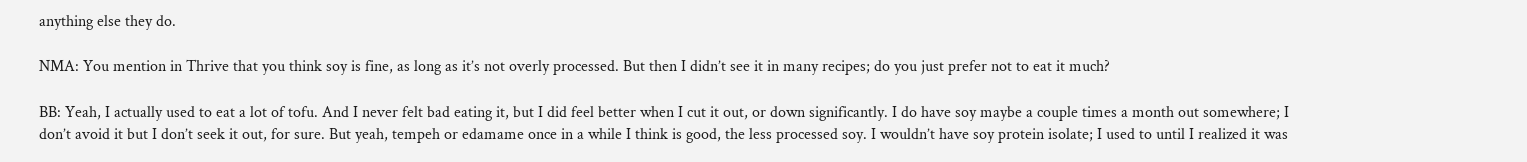anything else they do.

NMA: You mention in Thrive that you think soy is fine, as long as it’s not overly processed. But then I didn’t see it in many recipes; do you just prefer not to eat it much?

BB: Yeah, I actually used to eat a lot of tofu. And I never felt bad eating it, but I did feel better when I cut it out, or down significantly. I do have soy maybe a couple times a month out somewhere; I don’t avoid it but I don’t seek it out, for sure. But yeah, tempeh or edamame once in a while I think is good, the less processed soy. I wouldn’t have soy protein isolate; I used to until I realized it was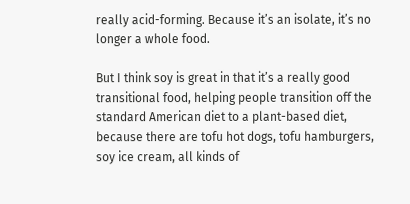really acid-forming. Because it’s an isolate, it’s no longer a whole food.

But I think soy is great in that it’s a really good transitional food, helping people transition off the standard American diet to a plant-based diet, because there are tofu hot dogs, tofu hamburgers, soy ice cream, all kinds of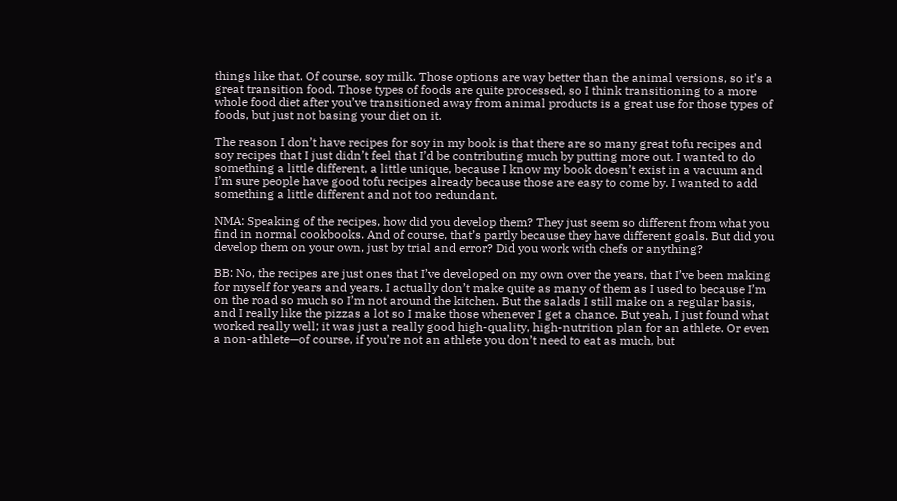things like that. Of course, soy milk. Those options are way better than the animal versions, so it’s a great transition food. Those types of foods are quite processed, so I think transitioning to a more whole food diet after you’ve transitioned away from animal products is a great use for those types of foods, but just not basing your diet on it.

The reason I don’t have recipes for soy in my book is that there are so many great tofu recipes and soy recipes that I just didn’t feel that I’d be contributing much by putting more out. I wanted to do something a little different, a little unique, because I know my book doesn’t exist in a vacuum and I’m sure people have good tofu recipes already because those are easy to come by. I wanted to add something a little different and not too redundant.

NMA: Speaking of the recipes, how did you develop them? They just seem so different from what you find in normal cookbooks. And of course, that’s partly because they have different goals. But did you develop them on your own, just by trial and error? Did you work with chefs or anything?

BB: No, the recipes are just ones that I’ve developed on my own over the years, that I’ve been making for myself for years and years. I actually don’t make quite as many of them as I used to because I’m on the road so much so I’m not around the kitchen. But the salads I still make on a regular basis, and I really like the pizzas a lot so I make those whenever I get a chance. But yeah, I just found what worked really well; it was just a really good high-quality, high-nutrition plan for an athlete. Or even a non-athlete—of course, if you’re not an athlete you don’t need to eat as much, but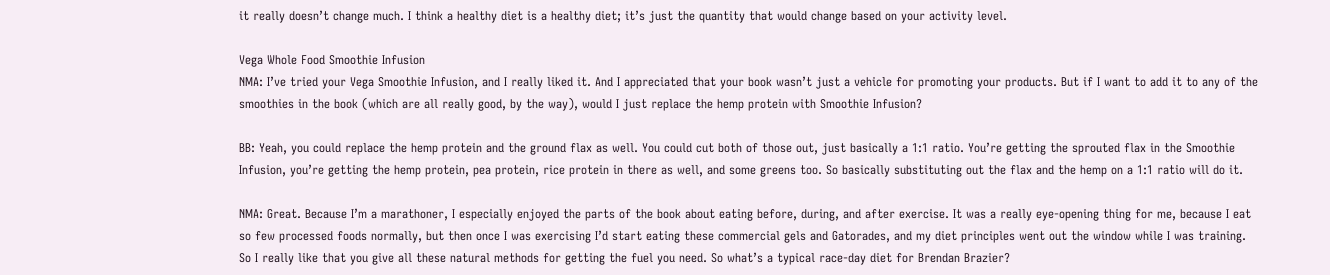it really doesn’t change much. I think a healthy diet is a healthy diet; it’s just the quantity that would change based on your activity level.

Vega Whole Food Smoothie Infusion
NMA: I’ve tried your Vega Smoothie Infusion, and I really liked it. And I appreciated that your book wasn’t just a vehicle for promoting your products. But if I want to add it to any of the smoothies in the book (which are all really good, by the way), would I just replace the hemp protein with Smoothie Infusion?

BB: Yeah, you could replace the hemp protein and the ground flax as well. You could cut both of those out, just basically a 1:1 ratio. You’re getting the sprouted flax in the Smoothie Infusion, you’re getting the hemp protein, pea protein, rice protein in there as well, and some greens too. So basically substituting out the flax and the hemp on a 1:1 ratio will do it.

NMA: Great. Because I’m a marathoner, I especially enjoyed the parts of the book about eating before, during, and after exercise. It was a really eye-opening thing for me, because I eat so few processed foods normally, but then once I was exercising I’d start eating these commercial gels and Gatorades, and my diet principles went out the window while I was training. So I really like that you give all these natural methods for getting the fuel you need. So what’s a typical race-day diet for Brendan Brazier?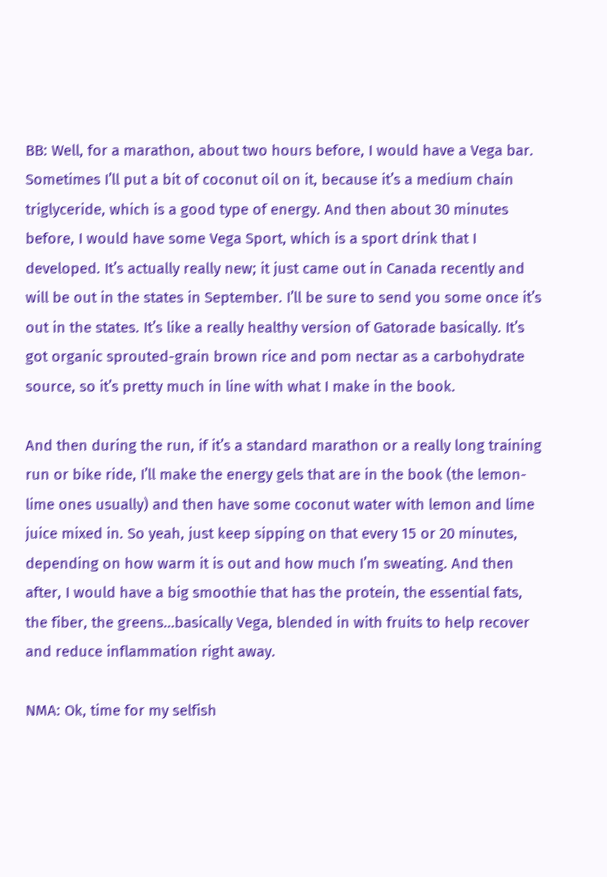BB: Well, for a marathon, about two hours before, I would have a Vega bar. Sometimes I’ll put a bit of coconut oil on it, because it’s a medium chain triglyceride, which is a good type of energy. And then about 30 minutes before, I would have some Vega Sport, which is a sport drink that I developed. It’s actually really new; it just came out in Canada recently and will be out in the states in September. I’ll be sure to send you some once it’s out in the states. It’s like a really healthy version of Gatorade basically. It’s got organic sprouted-grain brown rice and pom nectar as a carbohydrate source, so it’s pretty much in line with what I make in the book.

And then during the run, if it’s a standard marathon or a really long training run or bike ride, I’ll make the energy gels that are in the book (the lemon-lime ones usually) and then have some coconut water with lemon and lime juice mixed in. So yeah, just keep sipping on that every 15 or 20 minutes, depending on how warm it is out and how much I’m sweating. And then after, I would have a big smoothie that has the protein, the essential fats, the fiber, the greens…basically Vega, blended in with fruits to help recover and reduce inflammation right away.

NMA: Ok, time for my selfish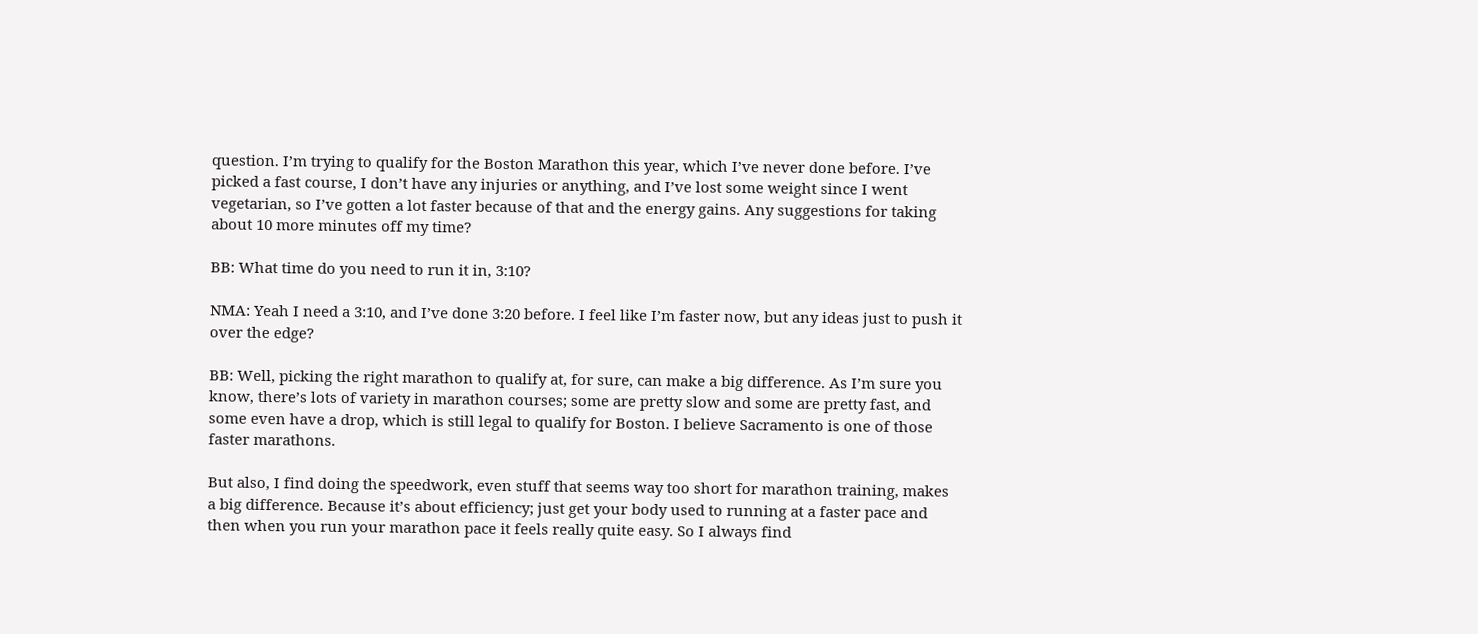question. I’m trying to qualify for the Boston Marathon this year, which I’ve never done before. I’ve picked a fast course, I don’t have any injuries or anything, and I’ve lost some weight since I went vegetarian, so I’ve gotten a lot faster because of that and the energy gains. Any suggestions for taking about 10 more minutes off my time?

BB: What time do you need to run it in, 3:10?

NMA: Yeah I need a 3:10, and I’ve done 3:20 before. I feel like I’m faster now, but any ideas just to push it over the edge?

BB: Well, picking the right marathon to qualify at, for sure, can make a big difference. As I’m sure you know, there’s lots of variety in marathon courses; some are pretty slow and some are pretty fast, and some even have a drop, which is still legal to qualify for Boston. I believe Sacramento is one of those faster marathons.

But also, I find doing the speedwork, even stuff that seems way too short for marathon training, makes a big difference. Because it’s about efficiency; just get your body used to running at a faster pace and then when you run your marathon pace it feels really quite easy. So I always find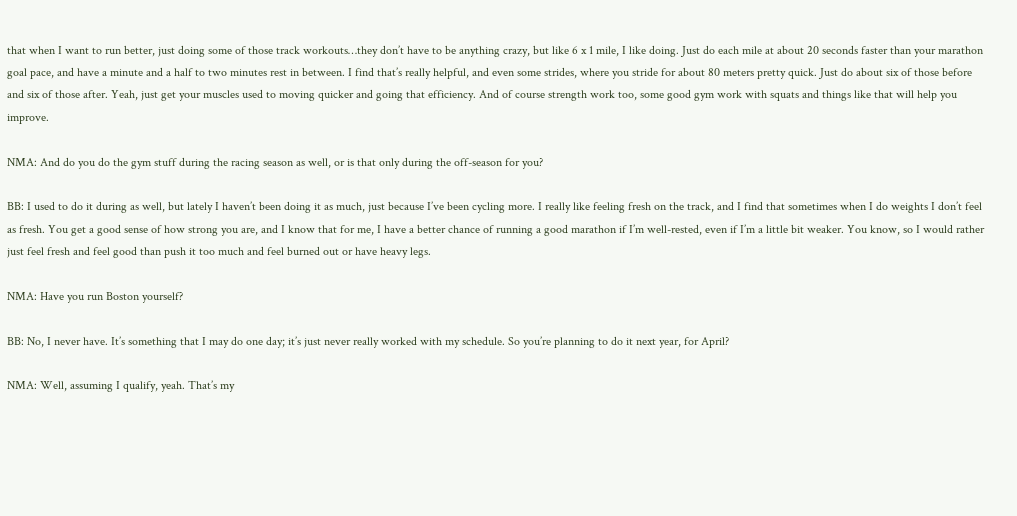that when I want to run better, just doing some of those track workouts…they don’t have to be anything crazy, but like 6 x 1 mile, I like doing. Just do each mile at about 20 seconds faster than your marathon goal pace, and have a minute and a half to two minutes rest in between. I find that’s really helpful, and even some strides, where you stride for about 80 meters pretty quick. Just do about six of those before and six of those after. Yeah, just get your muscles used to moving quicker and going that efficiency. And of course strength work too, some good gym work with squats and things like that will help you improve.

NMA: And do you do the gym stuff during the racing season as well, or is that only during the off-season for you?

BB: I used to do it during as well, but lately I haven’t been doing it as much, just because I’ve been cycling more. I really like feeling fresh on the track, and I find that sometimes when I do weights I don’t feel as fresh. You get a good sense of how strong you are, and I know that for me, I have a better chance of running a good marathon if I’m well-rested, even if I’m a little bit weaker. You know, so I would rather just feel fresh and feel good than push it too much and feel burned out or have heavy legs.

NMA: Have you run Boston yourself?

BB: No, I never have. It’s something that I may do one day; it’s just never really worked with my schedule. So you’re planning to do it next year, for April?

NMA: Well, assuming I qualify, yeah. That’s my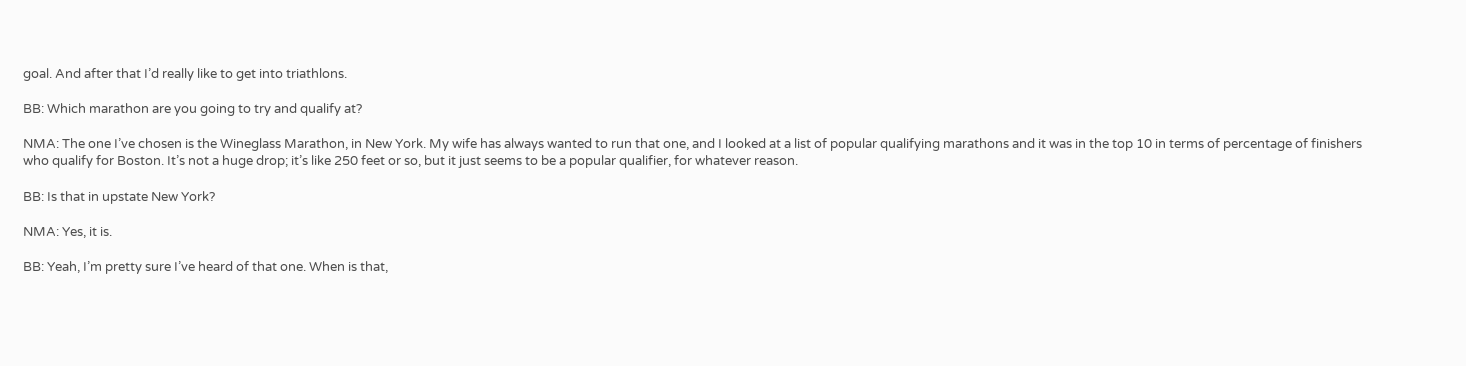goal. And after that I’d really like to get into triathlons.

BB: Which marathon are you going to try and qualify at?

NMA: The one I’ve chosen is the Wineglass Marathon, in New York. My wife has always wanted to run that one, and I looked at a list of popular qualifying marathons and it was in the top 10 in terms of percentage of finishers who qualify for Boston. It’s not a huge drop; it’s like 250 feet or so, but it just seems to be a popular qualifier, for whatever reason.

BB: Is that in upstate New York?

NMA: Yes, it is.

BB: Yeah, I’m pretty sure I’ve heard of that one. When is that,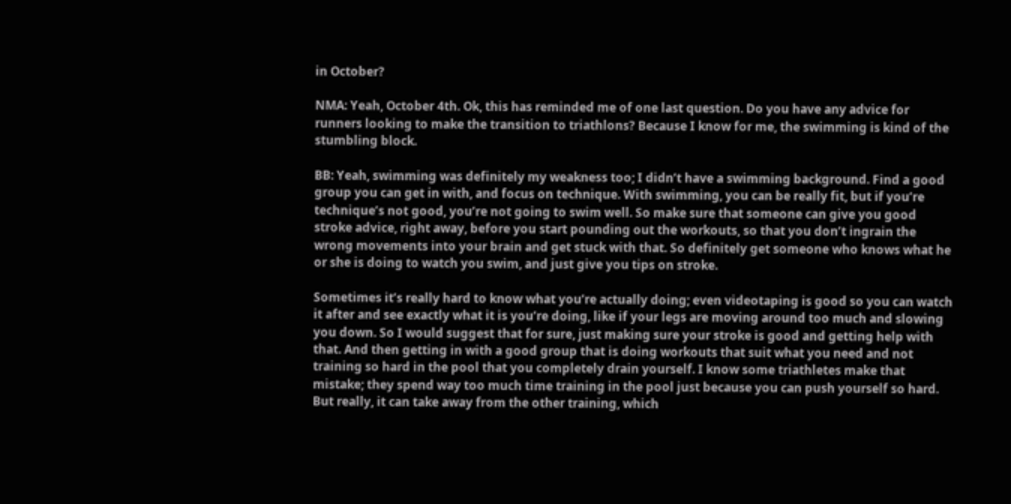in October?

NMA: Yeah, October 4th. Ok, this has reminded me of one last question. Do you have any advice for runners looking to make the transition to triathlons? Because I know for me, the swimming is kind of the stumbling block.

BB: Yeah, swimming was definitely my weakness too; I didn’t have a swimming background. Find a good group you can get in with, and focus on technique. With swimming, you can be really fit, but if you’re technique’s not good, you’re not going to swim well. So make sure that someone can give you good stroke advice, right away, before you start pounding out the workouts, so that you don’t ingrain the wrong movements into your brain and get stuck with that. So definitely get someone who knows what he or she is doing to watch you swim, and just give you tips on stroke.

Sometimes it’s really hard to know what you’re actually doing; even videotaping is good so you can watch it after and see exactly what it is you’re doing, like if your legs are moving around too much and slowing you down. So I would suggest that for sure, just making sure your stroke is good and getting help with that. And then getting in with a good group that is doing workouts that suit what you need and not training so hard in the pool that you completely drain yourself. I know some triathletes make that mistake; they spend way too much time training in the pool just because you can push yourself so hard. But really, it can take away from the other training, which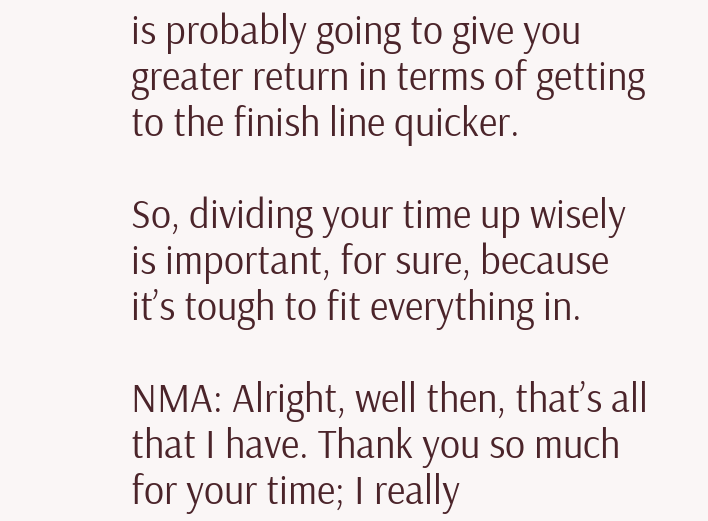is probably going to give you greater return in terms of getting to the finish line quicker.

So, dividing your time up wisely is important, for sure, because it’s tough to fit everything in.

NMA: Alright, well then, that’s all that I have. Thank you so much for your time; I really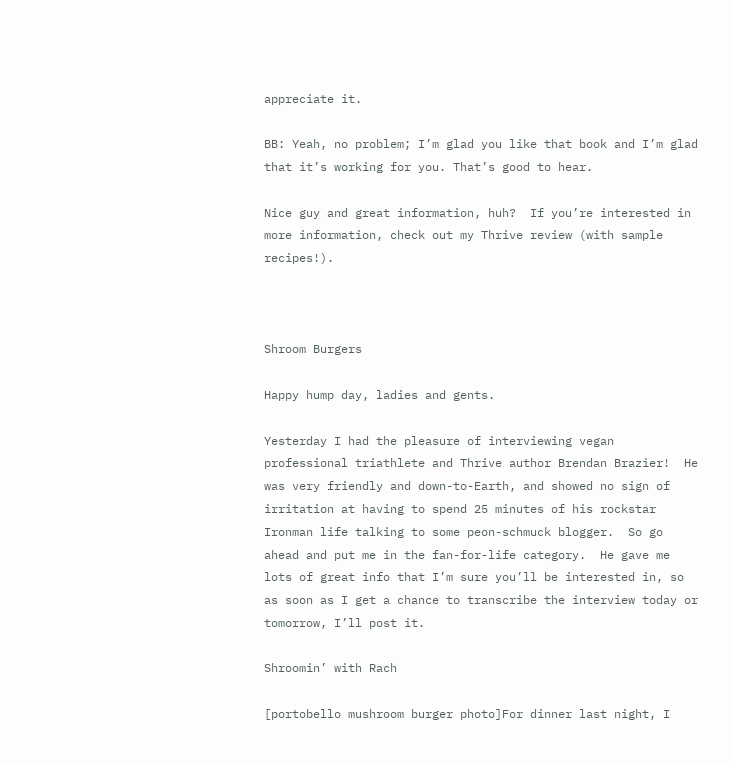appreciate it.

BB: Yeah, no problem; I’m glad you like that book and I’m glad that it’s working for you. That’s good to hear.

Nice guy and great information, huh?  If you’re interested in more information, check out my Thrive review (with sample recipes!).



Shroom Burgers

Happy hump day, ladies and gents.

Yesterday I had the pleasure of interviewing vegan professional triathlete and Thrive author Brendan Brazier!  He was very friendly and down-to-Earth, and showed no sign of irritation at having to spend 25 minutes of his rockstar Ironman life talking to some peon-schmuck blogger.  So go ahead and put me in the fan-for-life category.  He gave me lots of great info that I’m sure you’ll be interested in, so as soon as I get a chance to transcribe the interview today or tomorrow, I’ll post it.

Shroomin’ with Rach

[portobello mushroom burger photo]For dinner last night, I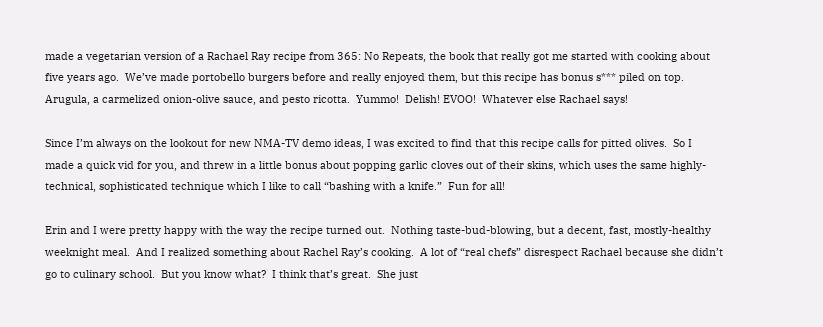made a vegetarian version of a Rachael Ray recipe from 365: No Repeats, the book that really got me started with cooking about five years ago.  We’ve made portobello burgers before and really enjoyed them, but this recipe has bonus s*** piled on top.  Arugula, a carmelized onion-olive sauce, and pesto ricotta.  Yummo!  Delish! EVOO!  Whatever else Rachael says!

Since I’m always on the lookout for new NMA-TV demo ideas, I was excited to find that this recipe calls for pitted olives.  So I made a quick vid for you, and threw in a little bonus about popping garlic cloves out of their skins, which uses the same highly-technical, sophisticated technique which I like to call “bashing with a knife.”  Fun for all!

Erin and I were pretty happy with the way the recipe turned out.  Nothing taste-bud-blowing, but a decent, fast, mostly-healthy weeknight meal.  And I realized something about Rachel Ray’s cooking.  A lot of “real chefs” disrespect Rachael because she didn’t go to culinary school.  But you know what?  I think that’s great.  She just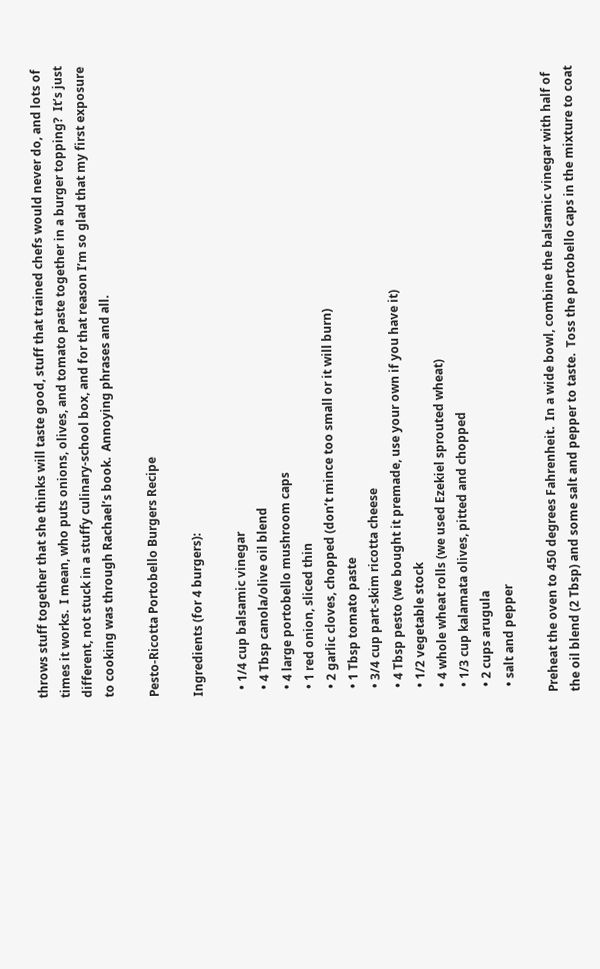throws stuff together that she thinks will taste good, stuff that trained chefs would never do, and lots of times it works.  I mean, who puts onions, olives, and tomato paste together in a burger topping?  It’s just different, not stuck in a stuffy culinary-school box, and for that reason I’m so glad that my first exposure to cooking was through Rachael’s book.  Annoying phrases and all.

Pesto-Ricotta Portobello Burgers Recipe

Ingredients (for 4 burgers):

  • 1/4 cup balsamic vinegar
  • 4 Tbsp canola/olive oil blend
  • 4 large portobello mushroom caps
  • 1 red onion, sliced thin
  • 2 garlic cloves, chopped (don’t mince too small or it will burn)
  • 1 Tbsp tomato paste
  • 3/4 cup part-skim ricotta cheese
  • 4 Tbsp pesto (we bought it premade, use your own if you have it)
  • 1/2 vegetable stock
  • 4 whole wheat rolls (we used Ezekiel sprouted wheat)
  • 1/3 cup kalamata olives, pitted and chopped
  • 2 cups arugula
  • salt and pepper

Preheat the oven to 450 degrees Fahrenheit.  In a wide bowl, combine the balsamic vinegar with half of the oil blend (2 Tbsp) and some salt and pepper to taste.  Toss the portobello caps in the mixture to coat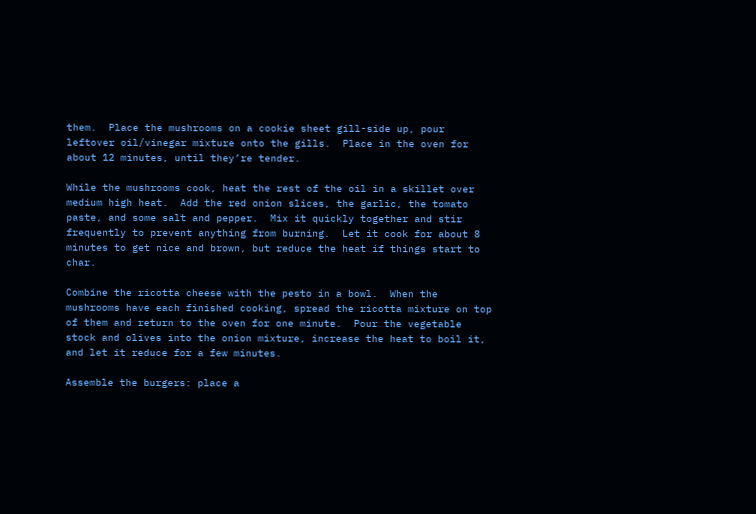them.  Place the mushrooms on a cookie sheet gill-side up, pour leftover oil/vinegar mixture onto the gills.  Place in the oven for about 12 minutes, until they’re tender.

While the mushrooms cook, heat the rest of the oil in a skillet over medium high heat.  Add the red onion slices, the garlic, the tomato paste, and some salt and pepper.  Mix it quickly together and stir frequently to prevent anything from burning.  Let it cook for about 8 minutes to get nice and brown, but reduce the heat if things start to char.

Combine the ricotta cheese with the pesto in a bowl.  When the mushrooms have each finished cooking, spread the ricotta mixture on top of them and return to the oven for one minute.  Pour the vegetable stock and olives into the onion mixture, increase the heat to boil it, and let it reduce for a few minutes.

Assemble the burgers: place a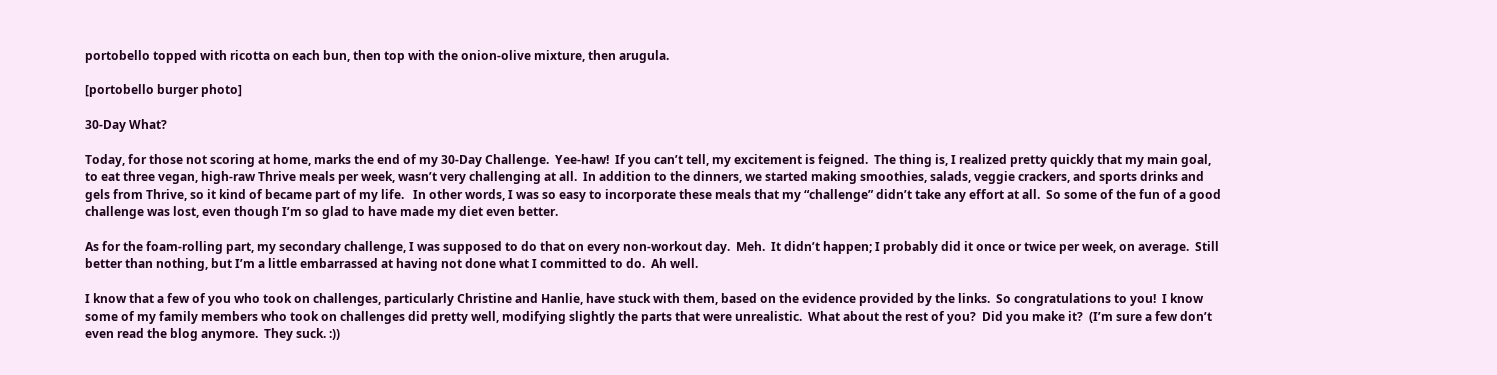portobello topped with ricotta on each bun, then top with the onion-olive mixture, then arugula.

[portobello burger photo]

30-Day What?

Today, for those not scoring at home, marks the end of my 30-Day Challenge.  Yee-haw!  If you can’t tell, my excitement is feigned.  The thing is, I realized pretty quickly that my main goal, to eat three vegan, high-raw Thrive meals per week, wasn’t very challenging at all.  In addition to the dinners, we started making smoothies, salads, veggie crackers, and sports drinks and gels from Thrive, so it kind of became part of my life.   In other words, I was so easy to incorporate these meals that my “challenge” didn’t take any effort at all.  So some of the fun of a good challenge was lost, even though I’m so glad to have made my diet even better.

As for the foam-rolling part, my secondary challenge, I was supposed to do that on every non-workout day.  Meh.  It didn’t happen; I probably did it once or twice per week, on average.  Still better than nothing, but I’m a little embarrassed at having not done what I committed to do.  Ah well.

I know that a few of you who took on challenges, particularly Christine and Hanlie, have stuck with them, based on the evidence provided by the links.  So congratulations to you!  I know some of my family members who took on challenges did pretty well, modifying slightly the parts that were unrealistic.  What about the rest of you?  Did you make it?  (I’m sure a few don’t even read the blog anymore.  They suck. :))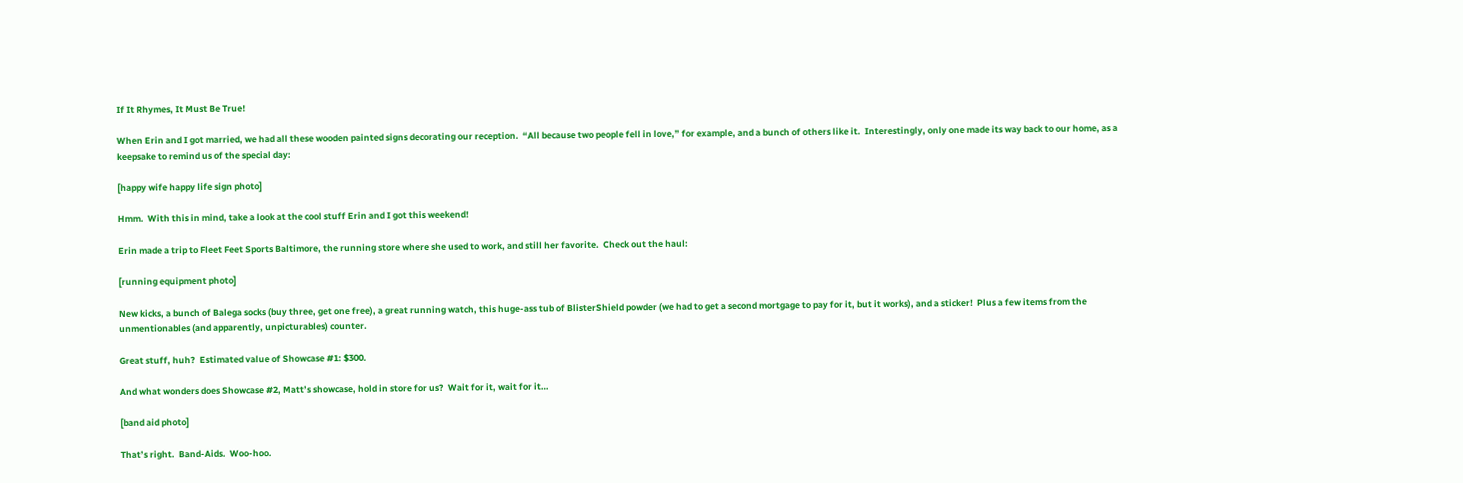If It Rhymes, It Must Be True!

When Erin and I got married, we had all these wooden painted signs decorating our reception.  “All because two people fell in love,” for example, and a bunch of others like it.  Interestingly, only one made its way back to our home, as a keepsake to remind us of the special day:

[happy wife happy life sign photo]

Hmm.  With this in mind, take a look at the cool stuff Erin and I got this weekend!

Erin made a trip to Fleet Feet Sports Baltimore, the running store where she used to work, and still her favorite.  Check out the haul:

[running equipment photo]

New kicks, a bunch of Balega socks (buy three, get one free), a great running watch, this huge-ass tub of BlisterShield powder (we had to get a second mortgage to pay for it, but it works), and a sticker!  Plus a few items from the unmentionables (and apparently, unpicturables) counter.

Great stuff, huh?  Estimated value of Showcase #1: $300.

And what wonders does Showcase #2, Matt’s showcase, hold in store for us?  Wait for it, wait for it…

[band aid photo]

That’s right.  Band-Aids.  Woo-hoo.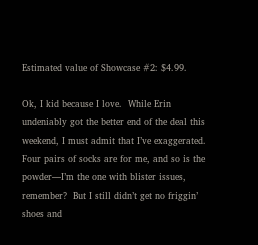Estimated value of Showcase #2: $4.99.

Ok, I kid because I love.  While Erin undeniably got the better end of the deal this weekend, I must admit that I’ve exaggerated.  Four pairs of socks are for me, and so is the powder—I’m the one with blister issues, remember?  But I still didn’t get no friggin’ shoes and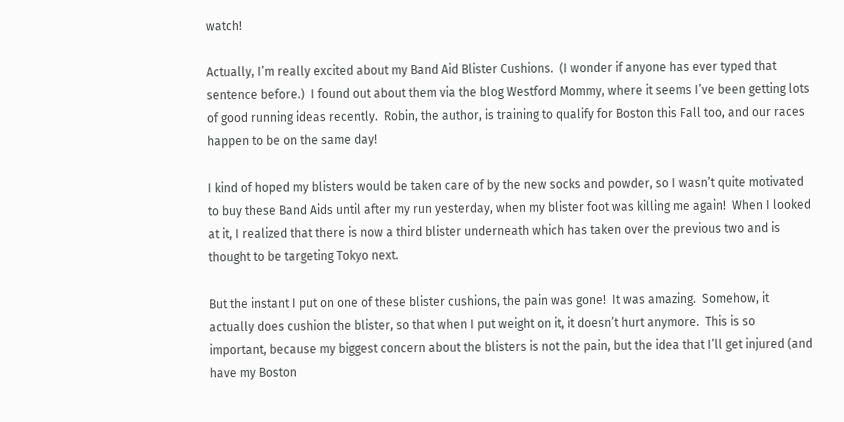watch!

Actually, I’m really excited about my Band Aid Blister Cushions.  (I wonder if anyone has ever typed that sentence before.)  I found out about them via the blog Westford Mommy, where it seems I’ve been getting lots of good running ideas recently.  Robin, the author, is training to qualify for Boston this Fall too, and our races happen to be on the same day!

I kind of hoped my blisters would be taken care of by the new socks and powder, so I wasn’t quite motivated to buy these Band Aids until after my run yesterday, when my blister foot was killing me again!  When I looked at it, I realized that there is now a third blister underneath which has taken over the previous two and is thought to be targeting Tokyo next.

But the instant I put on one of these blister cushions, the pain was gone!  It was amazing.  Somehow, it actually does cushion the blister, so that when I put weight on it, it doesn’t hurt anymore.  This is so important, because my biggest concern about the blisters is not the pain, but the idea that I’ll get injured (and have my Boston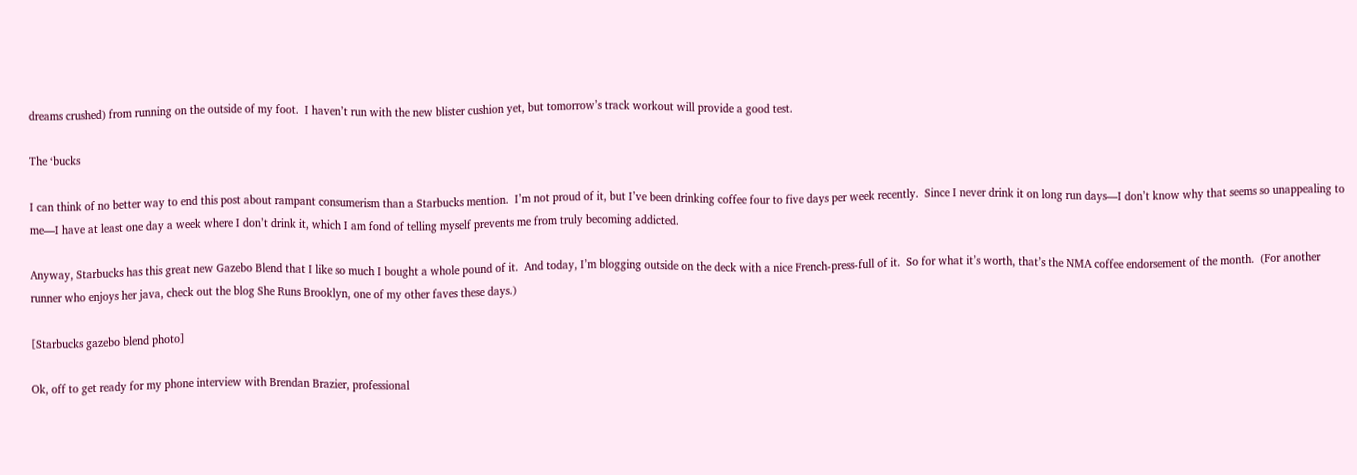dreams crushed) from running on the outside of my foot.  I haven’t run with the new blister cushion yet, but tomorrow’s track workout will provide a good test.

The ‘bucks

I can think of no better way to end this post about rampant consumerism than a Starbucks mention.  I’m not proud of it, but I’ve been drinking coffee four to five days per week recently.  Since I never drink it on long run days—I don’t know why that seems so unappealing to me—I have at least one day a week where I don’t drink it, which I am fond of telling myself prevents me from truly becoming addicted.

Anyway, Starbucks has this great new Gazebo Blend that I like so much I bought a whole pound of it.  And today, I’m blogging outside on the deck with a nice French-press-full of it.  So for what it’s worth, that’s the NMA coffee endorsement of the month.  (For another runner who enjoys her java, check out the blog She Runs Brooklyn, one of my other faves these days.)

[Starbucks gazebo blend photo]

Ok, off to get ready for my phone interview with Brendan Brazier, professional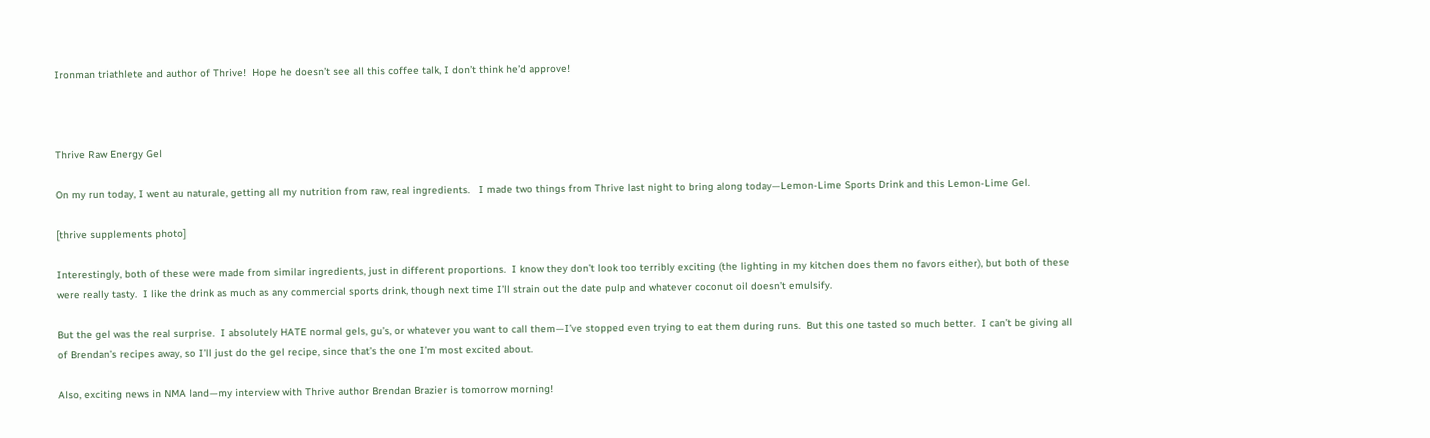Ironman triathlete and author of Thrive!  Hope he doesn’t see all this coffee talk, I don’t think he’d approve!



Thrive Raw Energy Gel

On my run today, I went au naturale, getting all my nutrition from raw, real ingredients.   I made two things from Thrive last night to bring along today—Lemon-Lime Sports Drink and this Lemon-Lime Gel.

[thrive supplements photo]

Interestingly, both of these were made from similar ingredients, just in different proportions.  I know they don’t look too terribly exciting (the lighting in my kitchen does them no favors either), but both of these were really tasty.  I like the drink as much as any commercial sports drink, though next time I’ll strain out the date pulp and whatever coconut oil doesn’t emulsify.

But the gel was the real surprise.  I absolutely HATE normal gels, gu’s, or whatever you want to call them—I’ve stopped even trying to eat them during runs.  But this one tasted so much better.  I can’t be giving all of Brendan’s recipes away, so I’ll just do the gel recipe, since that’s the one I’m most excited about.

Also, exciting news in NMA land—my interview with Thrive author Brendan Brazier is tomorrow morning!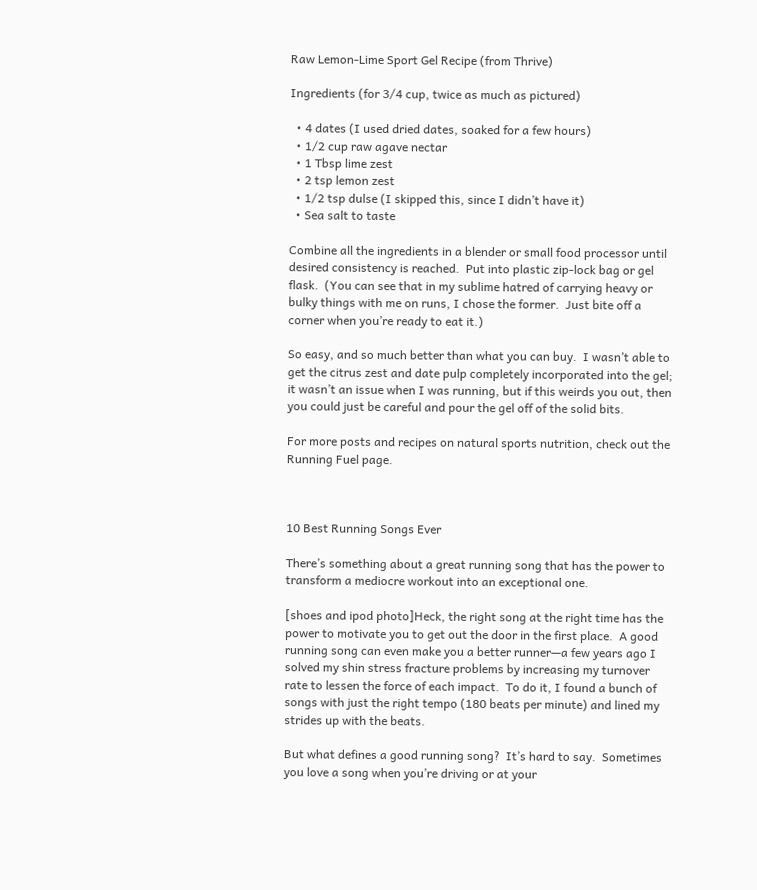Raw Lemon-Lime Sport Gel Recipe (from Thrive)

Ingredients (for 3/4 cup, twice as much as pictured)

  • 4 dates (I used dried dates, soaked for a few hours)
  • 1/2 cup raw agave nectar
  • 1 Tbsp lime zest
  • 2 tsp lemon zest
  • 1/2 tsp dulse (I skipped this, since I didn’t have it)
  • Sea salt to taste

Combine all the ingredients in a blender or small food processor until desired consistency is reached.  Put into plastic zip-lock bag or gel flask.  (You can see that in my sublime hatred of carrying heavy or bulky things with me on runs, I chose the former.  Just bite off a corner when you’re ready to eat it.)

So easy, and so much better than what you can buy.  I wasn’t able to get the citrus zest and date pulp completely incorporated into the gel; it wasn’t an issue when I was running, but if this weirds you out, then you could just be careful and pour the gel off of the solid bits.

For more posts and recipes on natural sports nutrition, check out the Running Fuel page.



10 Best Running Songs Ever

There’s something about a great running song that has the power to transform a mediocre workout into an exceptional one.

[shoes and ipod photo]Heck, the right song at the right time has the power to motivate you to get out the door in the first place.  A good running song can even make you a better runner—a few years ago I solved my shin stress fracture problems by increasing my turnover rate to lessen the force of each impact.  To do it, I found a bunch of songs with just the right tempo (180 beats per minute) and lined my strides up with the beats.

But what defines a good running song?  It’s hard to say.  Sometimes you love a song when you’re driving or at your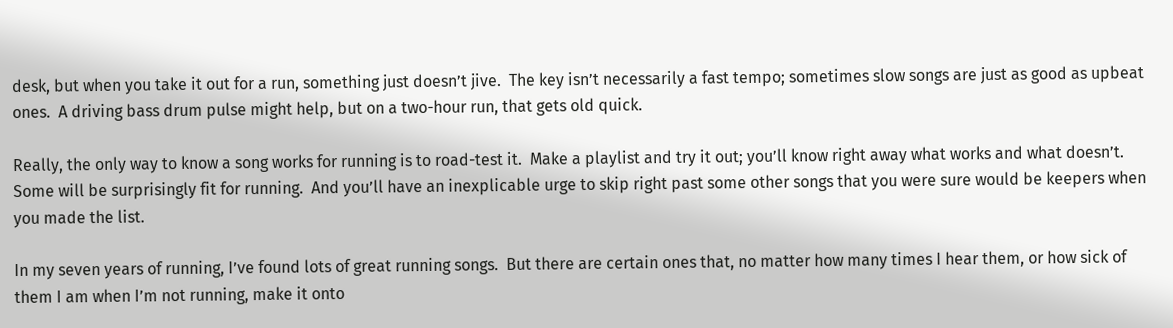desk, but when you take it out for a run, something just doesn’t jive.  The key isn’t necessarily a fast tempo; sometimes slow songs are just as good as upbeat ones.  A driving bass drum pulse might help, but on a two-hour run, that gets old quick.

Really, the only way to know a song works for running is to road-test it.  Make a playlist and try it out; you’ll know right away what works and what doesn’t.  Some will be surprisingly fit for running.  And you’ll have an inexplicable urge to skip right past some other songs that you were sure would be keepers when you made the list.

In my seven years of running, I’ve found lots of great running songs.  But there are certain ones that, no matter how many times I hear them, or how sick of them I am when I’m not running, make it onto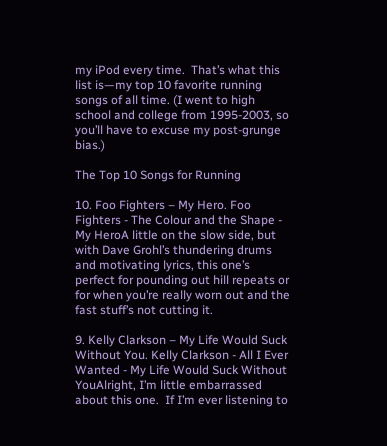my iPod every time.  That’s what this list is—my top 10 favorite running songs of all time. (I went to high school and college from 1995-2003, so you’ll have to excuse my post-grunge bias.)

The Top 10 Songs for Running

10. Foo Fighters – My Hero. Foo Fighters - The Colour and the Shape - My HeroA little on the slow side, but with Dave Grohl’s thundering drums and motivating lyrics, this one’s perfect for pounding out hill repeats or for when you’re really worn out and the fast stuff’s not cutting it.

9. Kelly Clarkson – My Life Would Suck Without You. Kelly Clarkson - All I Ever Wanted - My Life Would Suck Without YouAlright, I’m little embarrassed about this one.  If I’m ever listening to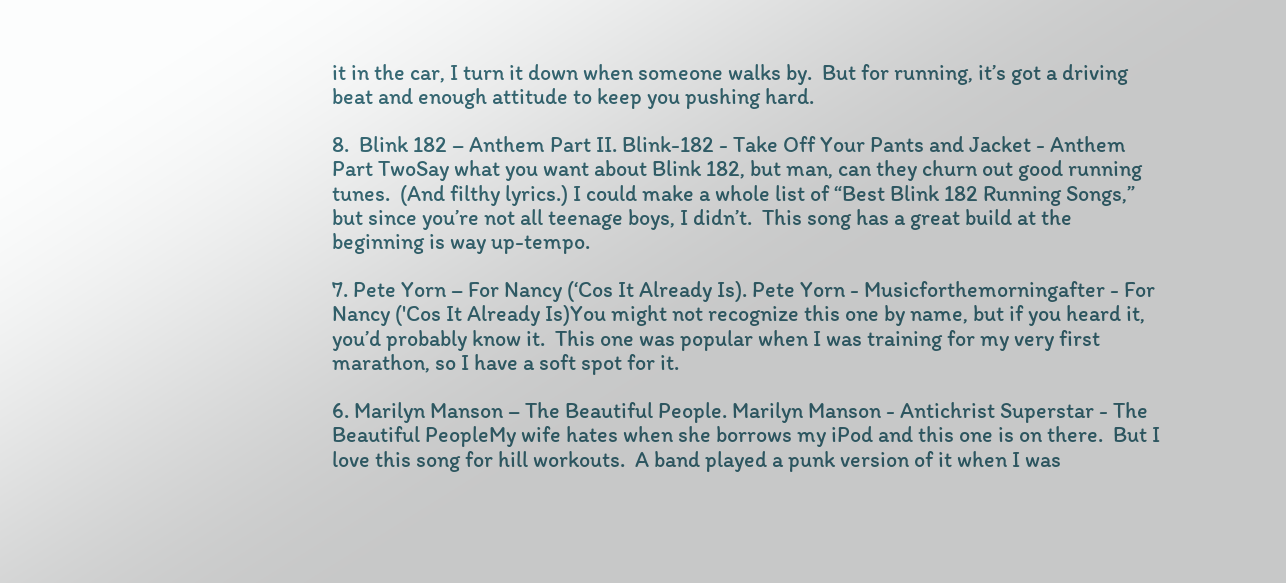it in the car, I turn it down when someone walks by.  But for running, it’s got a driving beat and enough attitude to keep you pushing hard.

8.  Blink 182 – Anthem Part II. Blink-182 - Take Off Your Pants and Jacket - Anthem Part TwoSay what you want about Blink 182, but man, can they churn out good running tunes.  (And filthy lyrics.) I could make a whole list of “Best Blink 182 Running Songs,” but since you’re not all teenage boys, I didn’t.  This song has a great build at the beginning is way up-tempo.

7. Pete Yorn – For Nancy (‘Cos It Already Is). Pete Yorn - Musicforthemorningafter - For Nancy ('Cos It Already Is)You might not recognize this one by name, but if you heard it, you’d probably know it.  This one was popular when I was training for my very first marathon, so I have a soft spot for it.

6. Marilyn Manson – The Beautiful People. Marilyn Manson - Antichrist Superstar - The Beautiful PeopleMy wife hates when she borrows my iPod and this one is on there.  But I love this song for hill workouts.  A band played a punk version of it when I was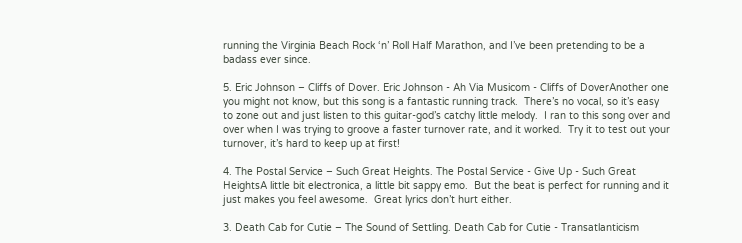running the Virginia Beach Rock ‘n’ Roll Half Marathon, and I’ve been pretending to be a badass ever since.

5. Eric Johnson – Cliffs of Dover. Eric Johnson - Ah Via Musicom - Cliffs of DoverAnother one you might not know, but this song is a fantastic running track.  There’s no vocal, so it’s easy to zone out and just listen to this guitar-god’s catchy little melody.  I ran to this song over and over when I was trying to groove a faster turnover rate, and it worked.  Try it to test out your turnover, it’s hard to keep up at first!

4. The Postal Service – Such Great Heights. The Postal Service - Give Up - Such Great HeightsA little bit electronica, a little bit sappy emo.  But the beat is perfect for running and it just makes you feel awesome.  Great lyrics don’t hurt either.

3. Death Cab for Cutie – The Sound of Settling. Death Cab for Cutie - Transatlanticism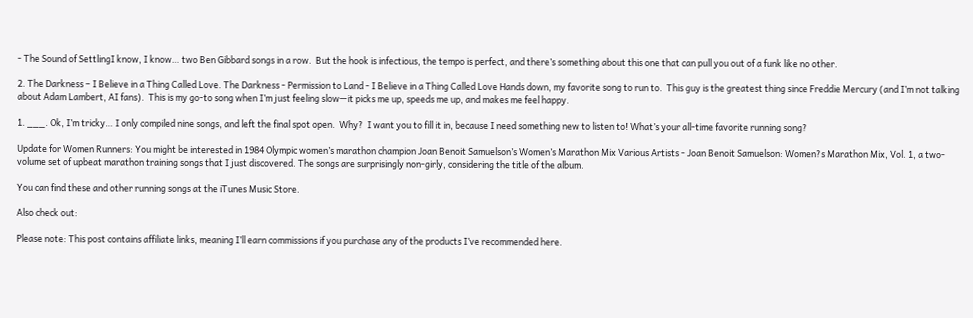- The Sound of SettlingI know, I know… two Ben Gibbard songs in a row.  But the hook is infectious, the tempo is perfect, and there’s something about this one that can pull you out of a funk like no other.

2. The Darkness – I Believe in a Thing Called Love. The Darkness - Permission to Land - I Believe in a Thing Called Love Hands down, my favorite song to run to.  This guy is the greatest thing since Freddie Mercury (and I’m not talking about Adam Lambert, AI fans).  This is my go-to song when I’m just feeling slow—it picks me up, speeds me up, and makes me feel happy.

1. ___. Ok, I’m tricky… I only compiled nine songs, and left the final spot open.  Why?  I want you to fill it in, because I need something new to listen to! What’s your all-time favorite running song?

Update for Women Runners: You might be interested in 1984 Olympic women’s marathon champion Joan Benoit Samuelson’s Women’s Marathon Mix Various Artists - Joan Benoit Samuelson: Women?s Marathon Mix, Vol. 1, a two-volume set of upbeat marathon training songs that I just discovered. The songs are surprisingly non-girly, considering the title of the album.

You can find these and other running songs at the iTunes Music Store.

Also check out:

Please note: This post contains affiliate links, meaning I’ll earn commissions if you purchase any of the products I’ve recommended here.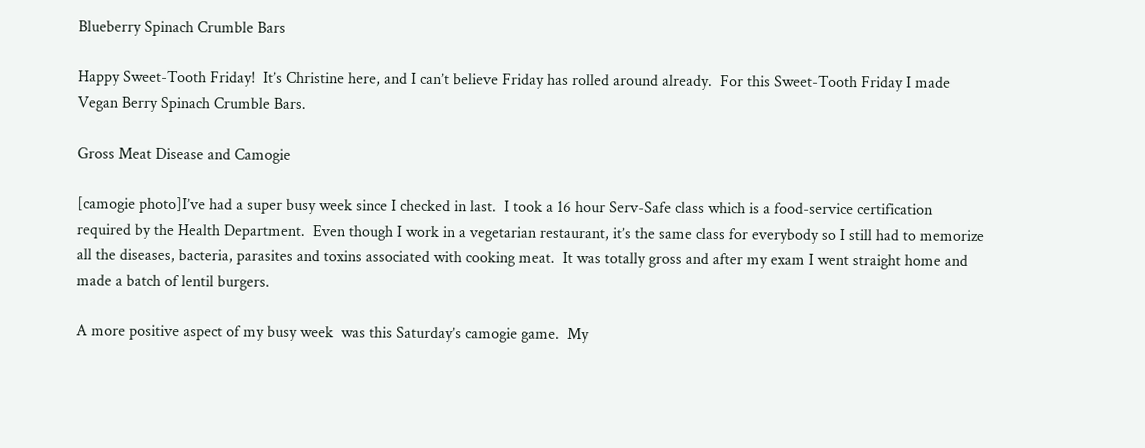Blueberry Spinach Crumble Bars

Happy Sweet-Tooth Friday!  It’s Christine here, and I can’t believe Friday has rolled around already.  For this Sweet-Tooth Friday I made Vegan Berry Spinach Crumble Bars.

Gross Meat Disease and Camogie

[camogie photo]I’ve had a super busy week since I checked in last.  I took a 16 hour Serv-Safe class which is a food-service certification required by the Health Department.  Even though I work in a vegetarian restaurant, it’s the same class for everybody so I still had to memorize all the diseases, bacteria, parasites and toxins associated with cooking meat.  It was totally gross and after my exam I went straight home and made a batch of lentil burgers.

A more positive aspect of my busy week  was this Saturday’s camogie game.  My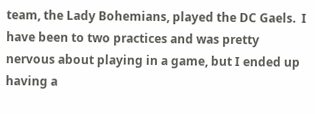team, the Lady Bohemians, played the DC Gaels.  I have been to two practices and was pretty nervous about playing in a game, but I ended up having a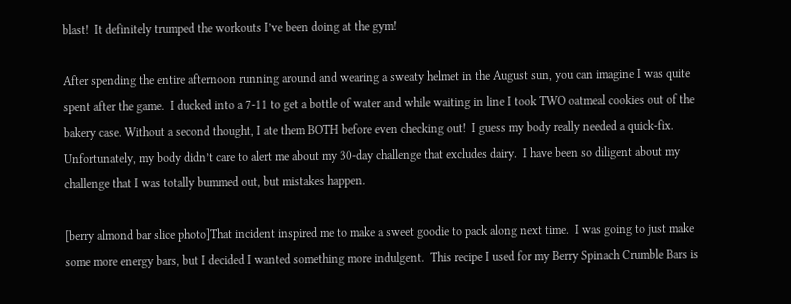blast!  It definitely trumped the workouts I’ve been doing at the gym!

After spending the entire afternoon running around and wearing a sweaty helmet in the August sun, you can imagine I was quite spent after the game.  I ducked into a 7-11 to get a bottle of water and while waiting in line I took TWO oatmeal cookies out of the bakery case. Without a second thought, I ate them BOTH before even checking out!  I guess my body really needed a quick-fix.  Unfortunately, my body didn’t care to alert me about my 30-day challenge that excludes dairy.  I have been so diligent about my challenge that I was totally bummed out, but mistakes happen.

[berry almond bar slice photo]That incident inspired me to make a sweet goodie to pack along next time.  I was going to just make some more energy bars, but I decided I wanted something more indulgent.  This recipe I used for my Berry Spinach Crumble Bars is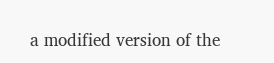a modified version of the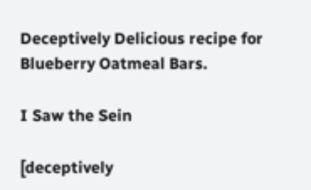Deceptively Delicious recipe for Blueberry Oatmeal Bars.

I Saw the Sein

[deceptively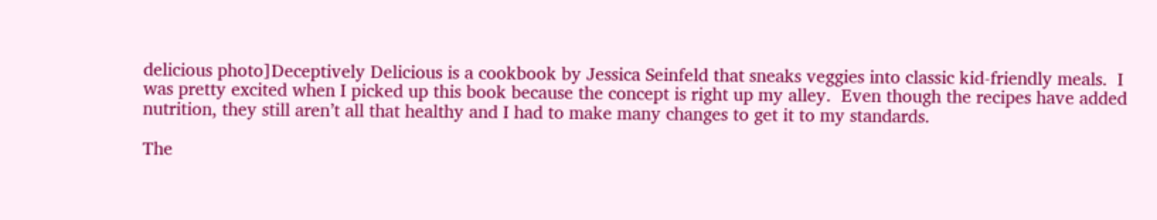delicious photo]Deceptively Delicious is a cookbook by Jessica Seinfeld that sneaks veggies into classic kid-friendly meals.  I was pretty excited when I picked up this book because the concept is right up my alley.  Even though the recipes have added nutrition, they still aren’t all that healthy and I had to make many changes to get it to my standards.

The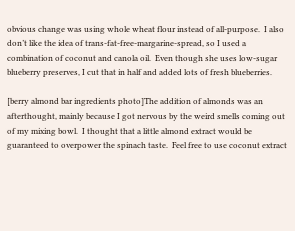obvious change was using whole wheat flour instead of all-purpose.  I also don’t like the idea of trans-fat-free-margarine-spread, so I used a combination of coconut and canola oil.  Even though she uses low-sugar blueberry preserves, I cut that in half and added lots of fresh blueberries.

[berry almond bar ingredients photo]The addition of almonds was an afterthought, mainly because I got nervous by the weird smells coming out of my mixing bowl.  I thought that a little almond extract would be guaranteed to overpower the spinach taste.  Feel free to use coconut extract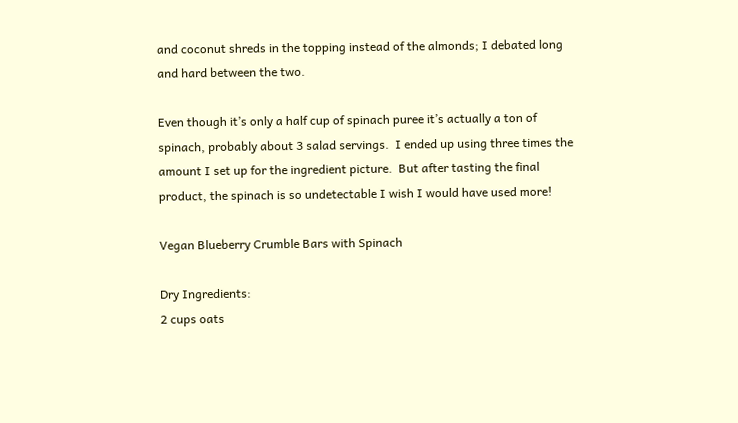and coconut shreds in the topping instead of the almonds; I debated long and hard between the two.

Even though it’s only a half cup of spinach puree it’s actually a ton of spinach, probably about 3 salad servings.  I ended up using three times the amount I set up for the ingredient picture.  But after tasting the final product, the spinach is so undetectable I wish I would have used more!

Vegan Blueberry Crumble Bars with Spinach

Dry Ingredients:
2 cups oats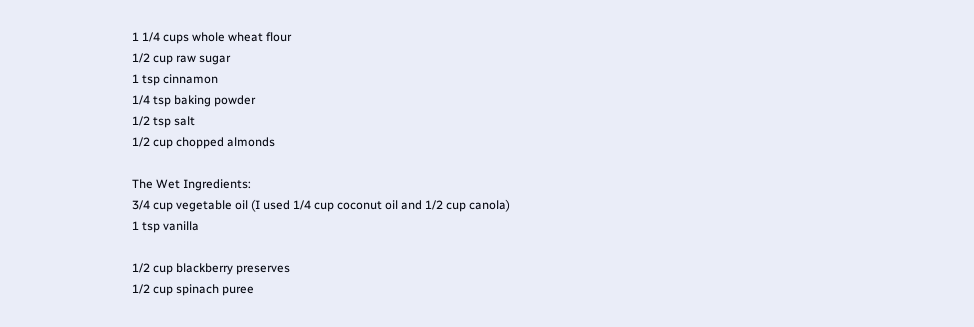1 1/4 cups whole wheat flour
1/2 cup raw sugar
1 tsp cinnamon
1/4 tsp baking powder
1/2 tsp salt
1/2 cup chopped almonds

The Wet Ingredients:
3/4 cup vegetable oil (I used 1/4 cup coconut oil and 1/2 cup canola)
1 tsp vanilla

1/2 cup blackberry preserves
1/2 cup spinach puree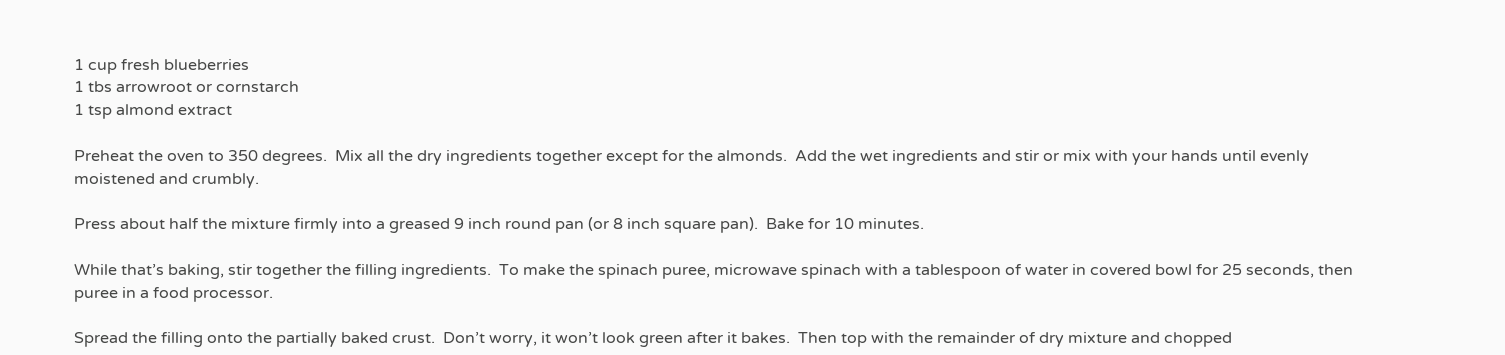1 cup fresh blueberries
1 tbs arrowroot or cornstarch
1 tsp almond extract

Preheat the oven to 350 degrees.  Mix all the dry ingredients together except for the almonds.  Add the wet ingredients and stir or mix with your hands until evenly moistened and crumbly.

Press about half the mixture firmly into a greased 9 inch round pan (or 8 inch square pan).  Bake for 10 minutes.

While that’s baking, stir together the filling ingredients.  To make the spinach puree, microwave spinach with a tablespoon of water in covered bowl for 25 seconds, then puree in a food processor.

Spread the filling onto the partially baked crust.  Don’t worry, it won’t look green after it bakes.  Then top with the remainder of dry mixture and chopped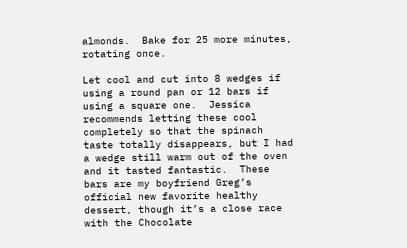almonds.  Bake for 25 more minutes, rotating once.

Let cool and cut into 8 wedges if using a round pan or 12 bars if using a square one.  Jessica recommends letting these cool completely so that the spinach taste totally disappears, but I had a wedge still warm out of the oven and it tasted fantastic.  These bars are my boyfriend Greg’s official new favorite healthy dessert, though it’s a close race with the Chocolate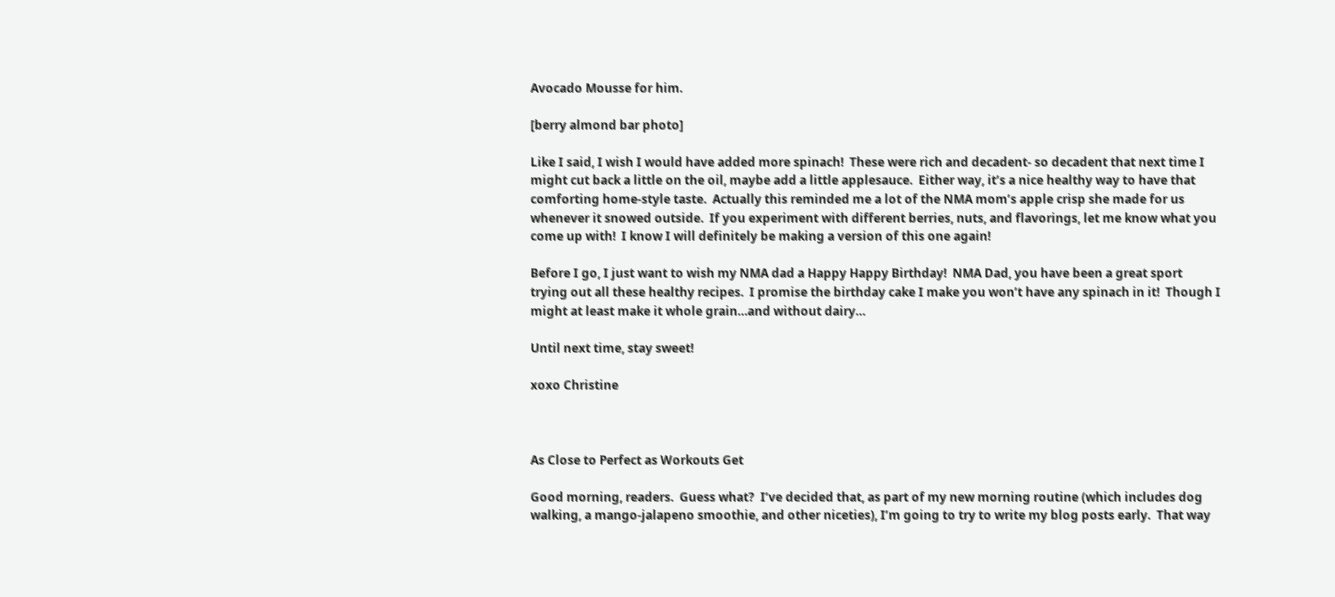Avocado Mousse for him.

[berry almond bar photo]

Like I said, I wish I would have added more spinach!  These were rich and decadent- so decadent that next time I might cut back a little on the oil, maybe add a little applesauce.  Either way, it’s a nice healthy way to have that comforting home-style taste.  Actually this reminded me a lot of the NMA mom’s apple crisp she made for us whenever it snowed outside.  If you experiment with different berries, nuts, and flavorings, let me know what you come up with!  I know I will definitely be making a version of this one again!

Before I go, I just want to wish my NMA dad a Happy Happy Birthday!  NMA Dad, you have been a great sport trying out all these healthy recipes.  I promise the birthday cake I make you won’t have any spinach in it!  Though I might at least make it whole grain…and without dairy…

Until next time, stay sweet!

xoxo Christine



As Close to Perfect as Workouts Get

Good morning, readers.  Guess what?  I’ve decided that, as part of my new morning routine (which includes dog walking, a mango-jalapeno smoothie, and other niceties), I’m going to try to write my blog posts early.  That way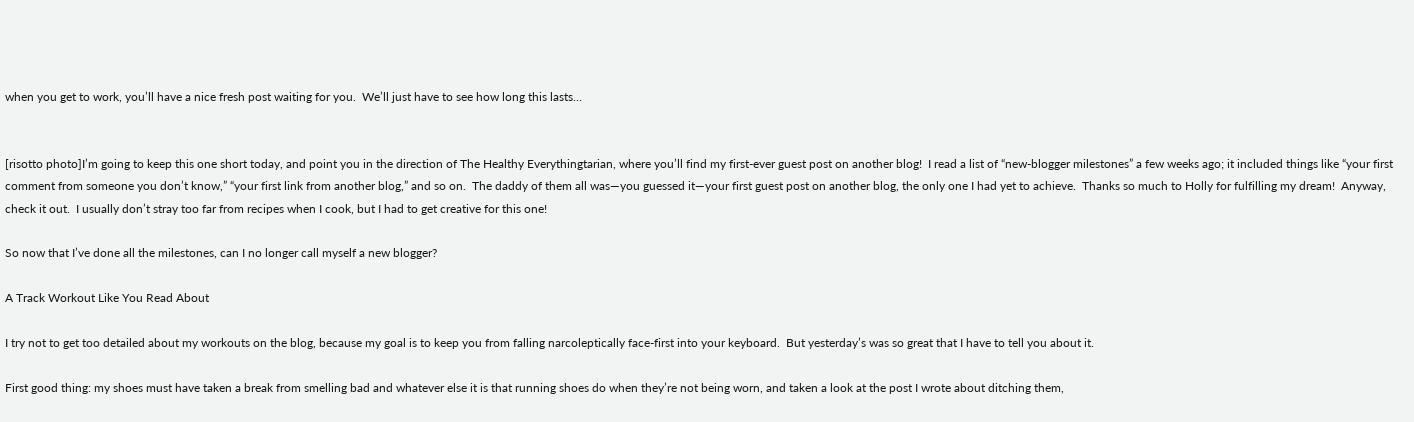when you get to work, you’ll have a nice fresh post waiting for you.  We’ll just have to see how long this lasts…


[risotto photo]I’m going to keep this one short today, and point you in the direction of The Healthy Everythingtarian, where you’ll find my first-ever guest post on another blog!  I read a list of “new-blogger milestones” a few weeks ago; it included things like “your first comment from someone you don’t know,” “your first link from another blog,” and so on.  The daddy of them all was—you guessed it—your first guest post on another blog, the only one I had yet to achieve.  Thanks so much to Holly for fulfilling my dream!  Anyway, check it out.  I usually don’t stray too far from recipes when I cook, but I had to get creative for this one!

So now that I’ve done all the milestones, can I no longer call myself a new blogger?

A Track Workout Like You Read About

I try not to get too detailed about my workouts on the blog, because my goal is to keep you from falling narcoleptically face-first into your keyboard.  But yesterday’s was so great that I have to tell you about it.

First good thing: my shoes must have taken a break from smelling bad and whatever else it is that running shoes do when they’re not being worn, and taken a look at the post I wrote about ditching them,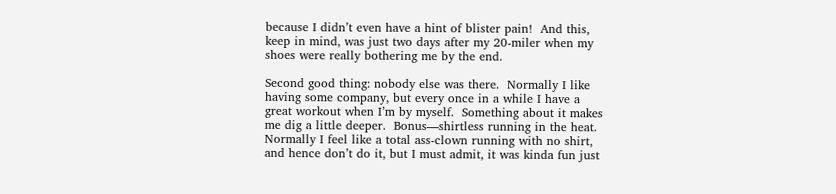because I didn’t even have a hint of blister pain!  And this, keep in mind, was just two days after my 20-miler when my shoes were really bothering me by the end.

Second good thing: nobody else was there.  Normally I like having some company, but every once in a while I have a great workout when I’m by myself.  Something about it makes me dig a little deeper.  Bonus—shirtless running in the heat.  Normally I feel like a total ass-clown running with no shirt, and hence don’t do it, but I must admit, it was kinda fun just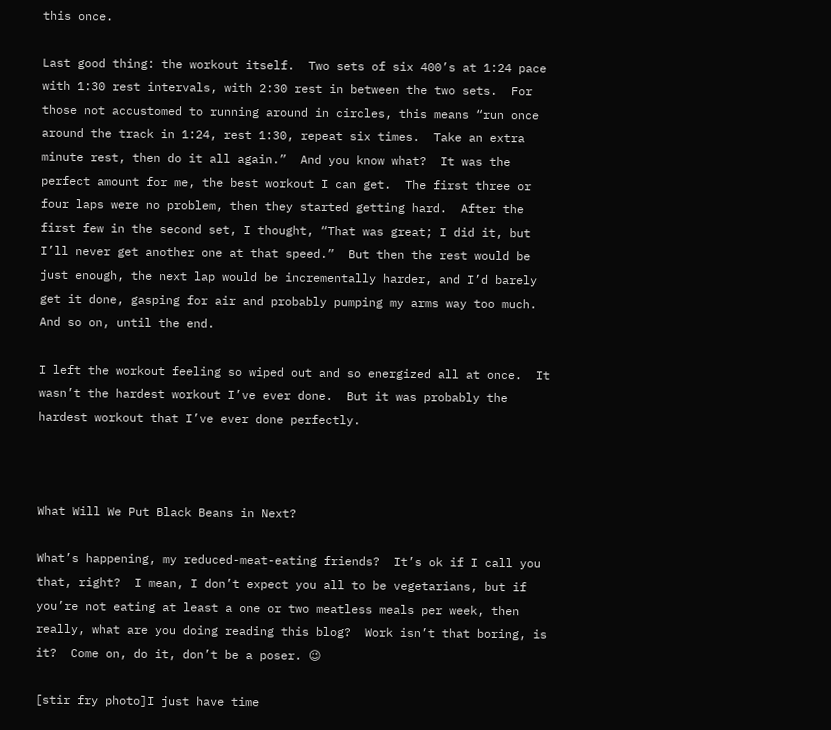this once.

Last good thing: the workout itself.  Two sets of six 400’s at 1:24 pace with 1:30 rest intervals, with 2:30 rest in between the two sets.  For those not accustomed to running around in circles, this means “run once around the track in 1:24, rest 1:30, repeat six times.  Take an extra minute rest, then do it all again.”  And you know what?  It was the perfect amount for me, the best workout I can get.  The first three or four laps were no problem, then they started getting hard.  After the first few in the second set, I thought, “That was great; I did it, but I’ll never get another one at that speed.”  But then the rest would be just enough, the next lap would be incrementally harder, and I’d barely get it done, gasping for air and probably pumping my arms way too much.  And so on, until the end.

I left the workout feeling so wiped out and so energized all at once.  It wasn’t the hardest workout I’ve ever done.  But it was probably the hardest workout that I’ve ever done perfectly.



What Will We Put Black Beans in Next?

What’s happening, my reduced-meat-eating friends?  It’s ok if I call you that, right?  I mean, I don’t expect you all to be vegetarians, but if you’re not eating at least a one or two meatless meals per week, then really, what are you doing reading this blog?  Work isn’t that boring, is it?  Come on, do it, don’t be a poser. 😉

[stir fry photo]I just have time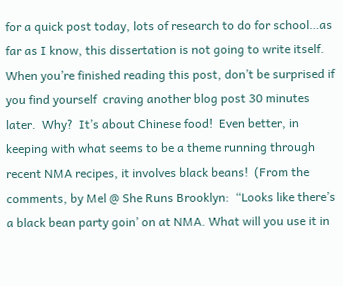for a quick post today, lots of research to do for school…as far as I know, this dissertation is not going to write itself.  When you’re finished reading this post, don’t be surprised if you find yourself  craving another blog post 30 minutes later.  Why?  It’s about Chinese food!  Even better, in keeping with what seems to be a theme running through recent NMA recipes, it involves black beans!  (From the comments, by Mel @ She Runs Brooklyn:  “Looks like there’s a black bean party goin’ on at NMA. What will you use it in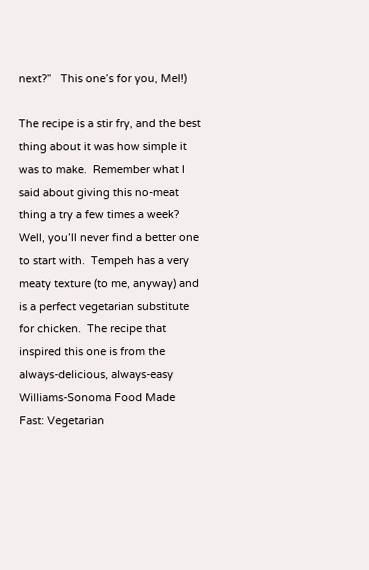next?”   This one’s for you, Mel!)

The recipe is a stir fry, and the best thing about it was how simple it was to make.  Remember what I said about giving this no-meat thing a try a few times a week?  Well, you’ll never find a better one to start with.  Tempeh has a very meaty texture (to me, anyway) and is a perfect vegetarian substitute for chicken.  The recipe that inspired this one is from the always-delicious, always-easy Williams-Sonoma Food Made Fast: Vegetarian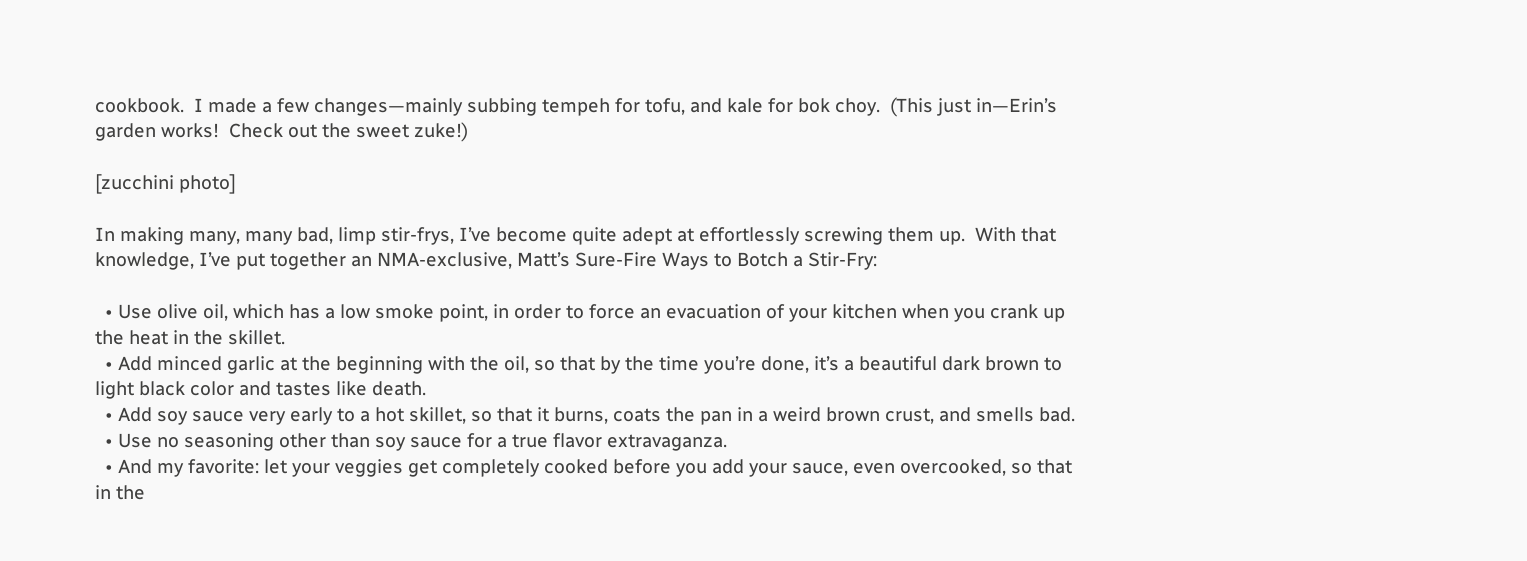cookbook.  I made a few changes—mainly subbing tempeh for tofu, and kale for bok choy.  (This just in—Erin’s garden works!  Check out the sweet zuke!)

[zucchini photo]

In making many, many bad, limp stir-frys, I’ve become quite adept at effortlessly screwing them up.  With that knowledge, I’ve put together an NMA-exclusive, Matt’s Sure-Fire Ways to Botch a Stir-Fry:

  • Use olive oil, which has a low smoke point, in order to force an evacuation of your kitchen when you crank up the heat in the skillet.
  • Add minced garlic at the beginning with the oil, so that by the time you’re done, it’s a beautiful dark brown to light black color and tastes like death.
  • Add soy sauce very early to a hot skillet, so that it burns, coats the pan in a weird brown crust, and smells bad.
  • Use no seasoning other than soy sauce for a true flavor extravaganza.
  • And my favorite: let your veggies get completely cooked before you add your sauce, even overcooked, so that in the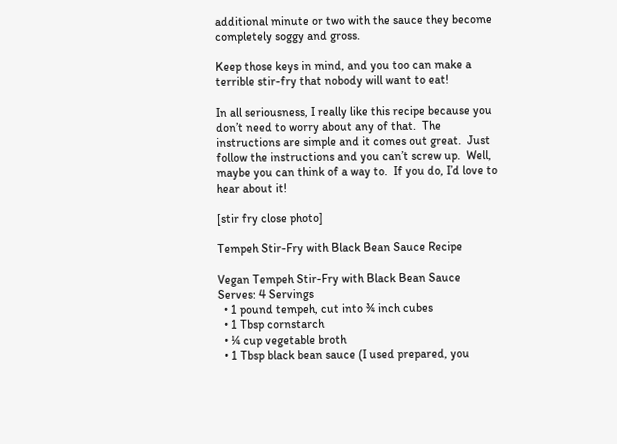additional minute or two with the sauce they become completely soggy and gross.

Keep those keys in mind, and you too can make a terrible stir-fry that nobody will want to eat!

In all seriousness, I really like this recipe because you don’t need to worry about any of that.  The instructions are simple and it comes out great.  Just follow the instructions and you can’t screw up.  Well, maybe you can think of a way to.  If you do, I’d love to hear about it!

[stir fry close photo]

Tempeh Stir-Fry with Black Bean Sauce Recipe

Vegan Tempeh Stir-Fry with Black Bean Sauce
Serves: 4 Servings
  • 1 pound tempeh, cut into ¾ inch cubes
  • 1 Tbsp cornstarch
  • ¼ cup vegetable broth
  • 1 Tbsp black bean sauce (I used prepared, you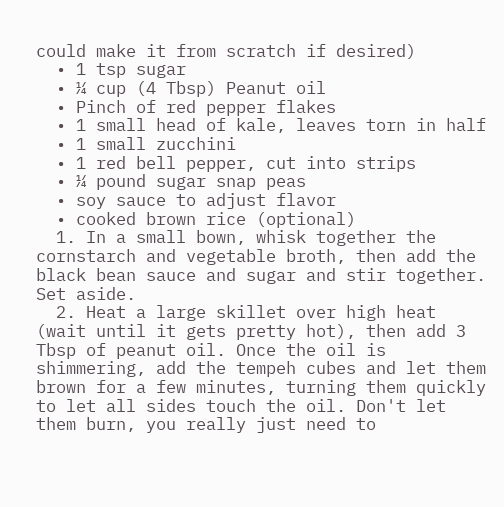could make it from scratch if desired)
  • 1 tsp sugar
  • ¼ cup (4 Tbsp) Peanut oil
  • Pinch of red pepper flakes
  • 1 small head of kale, leaves torn in half
  • 1 small zucchini
  • 1 red bell pepper, cut into strips
  • ¼ pound sugar snap peas
  • soy sauce to adjust flavor
  • cooked brown rice (optional)
  1. In a small bown, whisk together the cornstarch and vegetable broth, then add the black bean sauce and sugar and stir together. Set aside.
  2. Heat a large skillet over high heat (wait until it gets pretty hot), then add 3 Tbsp of peanut oil. Once the oil is shimmering, add the tempeh cubes and let them brown for a few minutes, turning them quickly to let all sides touch the oil. Don't let them burn, you really just need to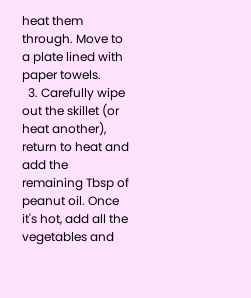heat them through. Move to a plate lined with paper towels.
  3. Carefully wipe out the skillet (or heat another), return to heat and add the remaining Tbsp of peanut oil. Once it's hot, add all the vegetables and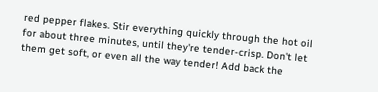red pepper flakes. Stir everything quickly through the hot oil for about three minutes, until they're tender-crisp. Don't let them get soft, or even all the way tender! Add back the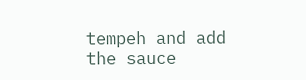tempeh and add the sauce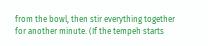from the bowl, then stir everything together for another minute. (If the tempeh starts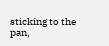sticking to the pan,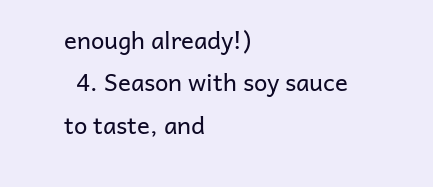enough already!)
  4. Season with soy sauce to taste, and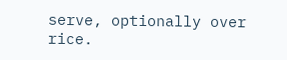serve, optionally over rice.